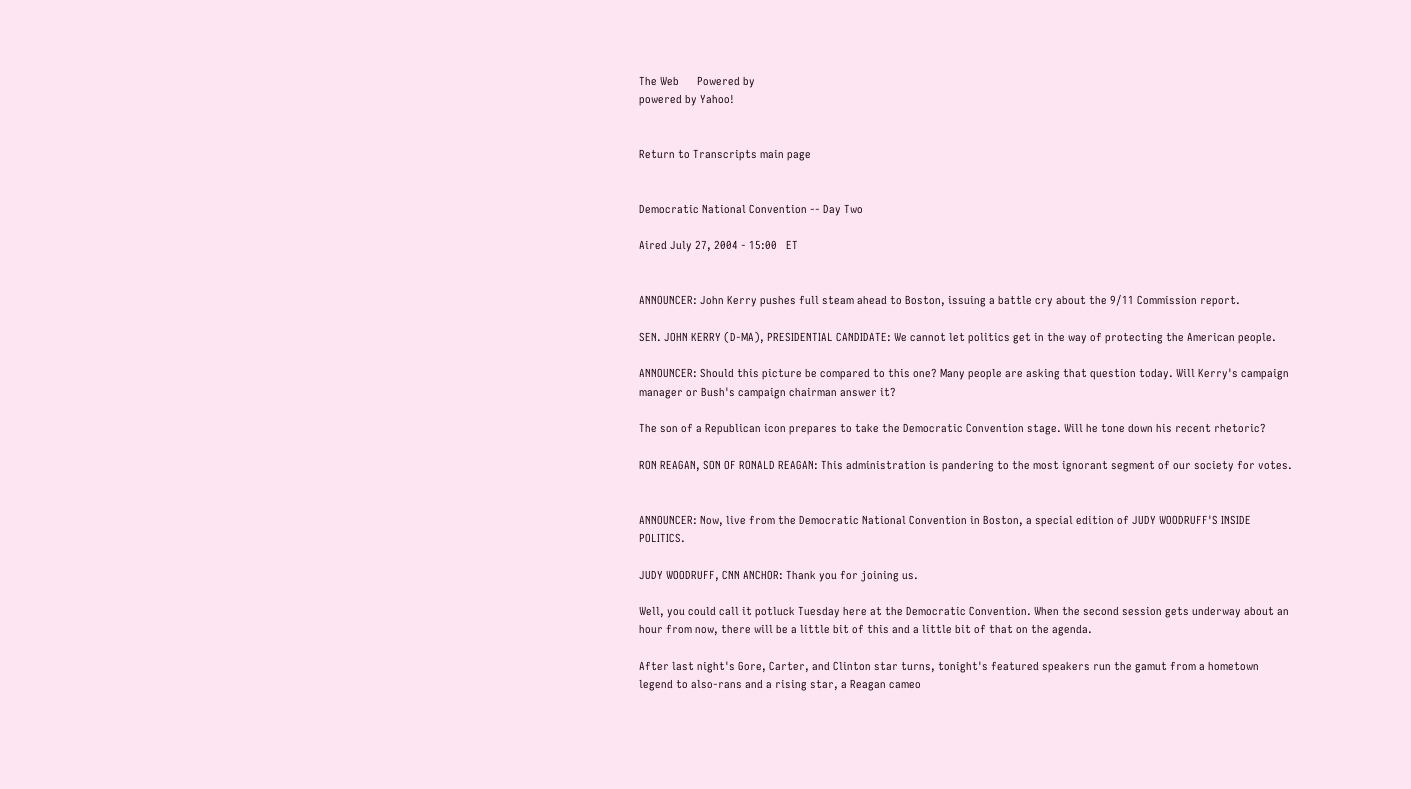The Web      Powered by
powered by Yahoo!


Return to Transcripts main page


Democratic National Convention -- Day Two

Aired July 27, 2004 - 15:00   ET


ANNOUNCER: John Kerry pushes full steam ahead to Boston, issuing a battle cry about the 9/11 Commission report.

SEN. JOHN KERRY (D-MA), PRESIDENTIAL CANDIDATE: We cannot let politics get in the way of protecting the American people.

ANNOUNCER: Should this picture be compared to this one? Many people are asking that question today. Will Kerry's campaign manager or Bush's campaign chairman answer it?

The son of a Republican icon prepares to take the Democratic Convention stage. Will he tone down his recent rhetoric?

RON REAGAN, SON OF RONALD REAGAN: This administration is pandering to the most ignorant segment of our society for votes.


ANNOUNCER: Now, live from the Democratic National Convention in Boston, a special edition of JUDY WOODRUFF'S INSIDE POLITICS.

JUDY WOODRUFF, CNN ANCHOR: Thank you for joining us.

Well, you could call it potluck Tuesday here at the Democratic Convention. When the second session gets underway about an hour from now, there will be a little bit of this and a little bit of that on the agenda.

After last night's Gore, Carter, and Clinton star turns, tonight's featured speakers run the gamut from a hometown legend to also-rans and a rising star, a Reagan cameo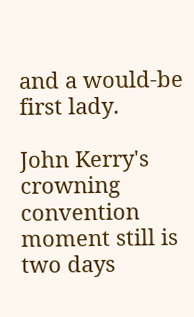and a would-be first lady.

John Kerry's crowning convention moment still is two days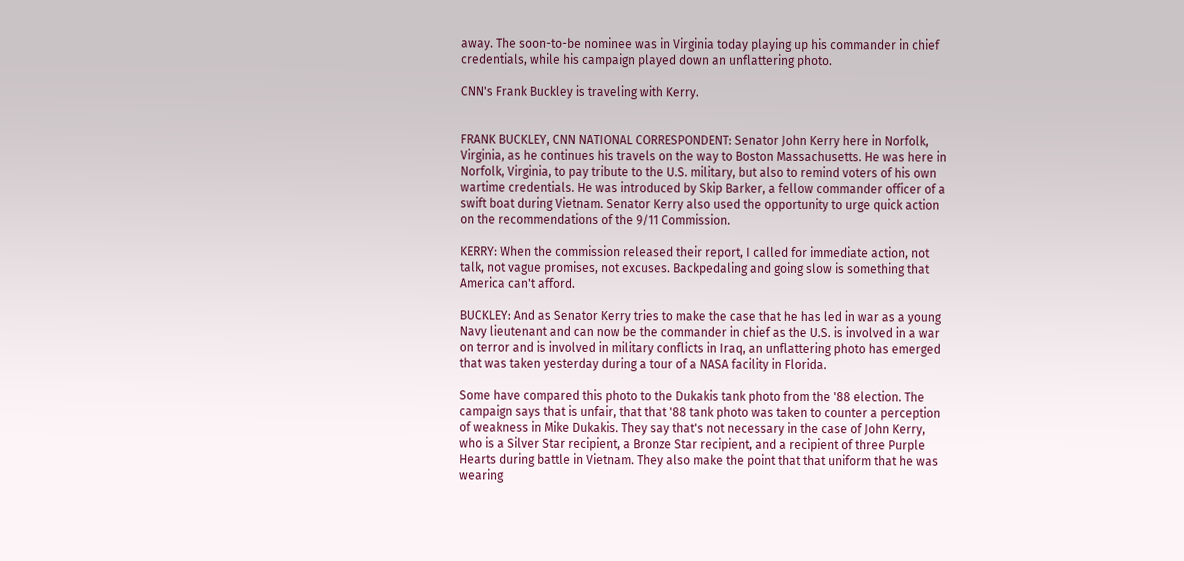away. The soon-to-be nominee was in Virginia today playing up his commander in chief credentials, while his campaign played down an unflattering photo.

CNN's Frank Buckley is traveling with Kerry.


FRANK BUCKLEY, CNN NATIONAL CORRESPONDENT: Senator John Kerry here in Norfolk, Virginia, as he continues his travels on the way to Boston Massachusetts. He was here in Norfolk, Virginia, to pay tribute to the U.S. military, but also to remind voters of his own wartime credentials. He was introduced by Skip Barker, a fellow commander officer of a swift boat during Vietnam. Senator Kerry also used the opportunity to urge quick action on the recommendations of the 9/11 Commission.

KERRY: When the commission released their report, I called for immediate action, not talk, not vague promises, not excuses. Backpedaling and going slow is something that America can't afford.

BUCKLEY: And as Senator Kerry tries to make the case that he has led in war as a young Navy lieutenant and can now be the commander in chief as the U.S. is involved in a war on terror and is involved in military conflicts in Iraq, an unflattering photo has emerged that was taken yesterday during a tour of a NASA facility in Florida.

Some have compared this photo to the Dukakis tank photo from the '88 election. The campaign says that is unfair, that that '88 tank photo was taken to counter a perception of weakness in Mike Dukakis. They say that's not necessary in the case of John Kerry, who is a Silver Star recipient, a Bronze Star recipient, and a recipient of three Purple Hearts during battle in Vietnam. They also make the point that that uniform that he was wearing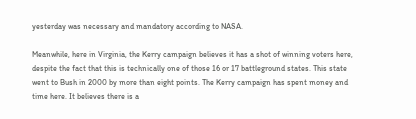yesterday was necessary and mandatory according to NASA.

Meanwhile, here in Virginia, the Kerry campaign believes it has a shot of winning voters here, despite the fact that this is technically one of those 16 or 17 battleground states. This state went to Bush in 2000 by more than eight points. The Kerry campaign has spent money and time here. It believes there is a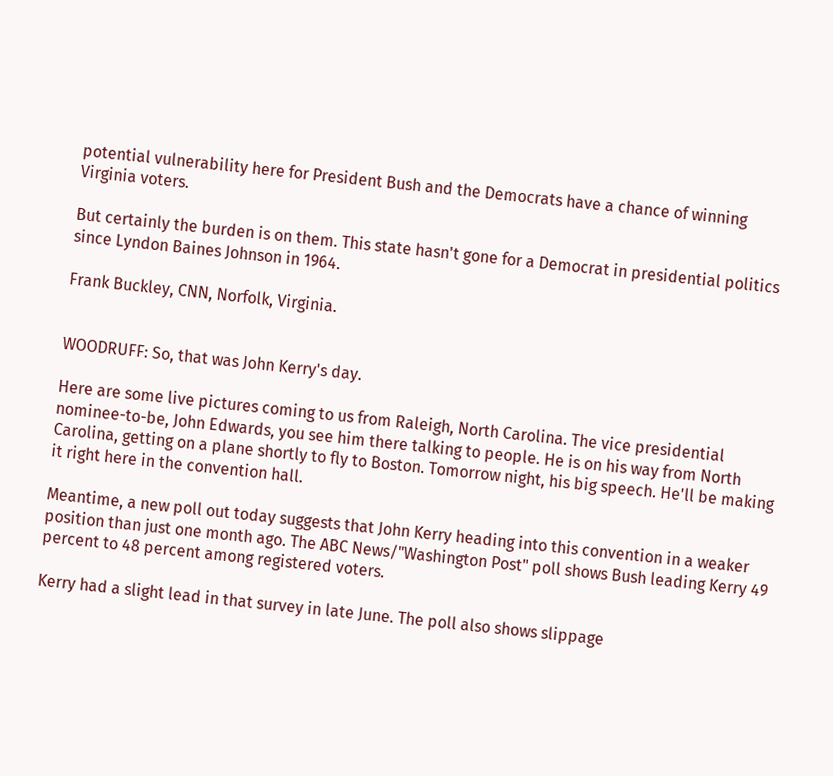potential vulnerability here for President Bush and the Democrats have a chance of winning Virginia voters.

But certainly the burden is on them. This state hasn't gone for a Democrat in presidential politics since Lyndon Baines Johnson in 1964.

Frank Buckley, CNN, Norfolk, Virginia.


WOODRUFF: So, that was John Kerry's day.

Here are some live pictures coming to us from Raleigh, North Carolina. The vice presidential nominee-to-be, John Edwards, you see him there talking to people. He is on his way from North Carolina, getting on a plane shortly to fly to Boston. Tomorrow night, his big speech. He'll be making it right here in the convention hall.

Meantime, a new poll out today suggests that John Kerry heading into this convention in a weaker position than just one month ago. The ABC News/"Washington Post" poll shows Bush leading Kerry 49 percent to 48 percent among registered voters.

Kerry had a slight lead in that survey in late June. The poll also shows slippage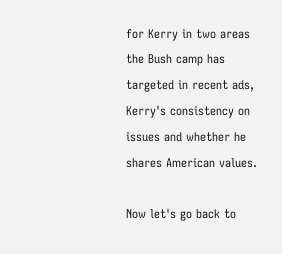for Kerry in two areas the Bush camp has targeted in recent ads, Kerry's consistency on issues and whether he shares American values.

Now let's go back to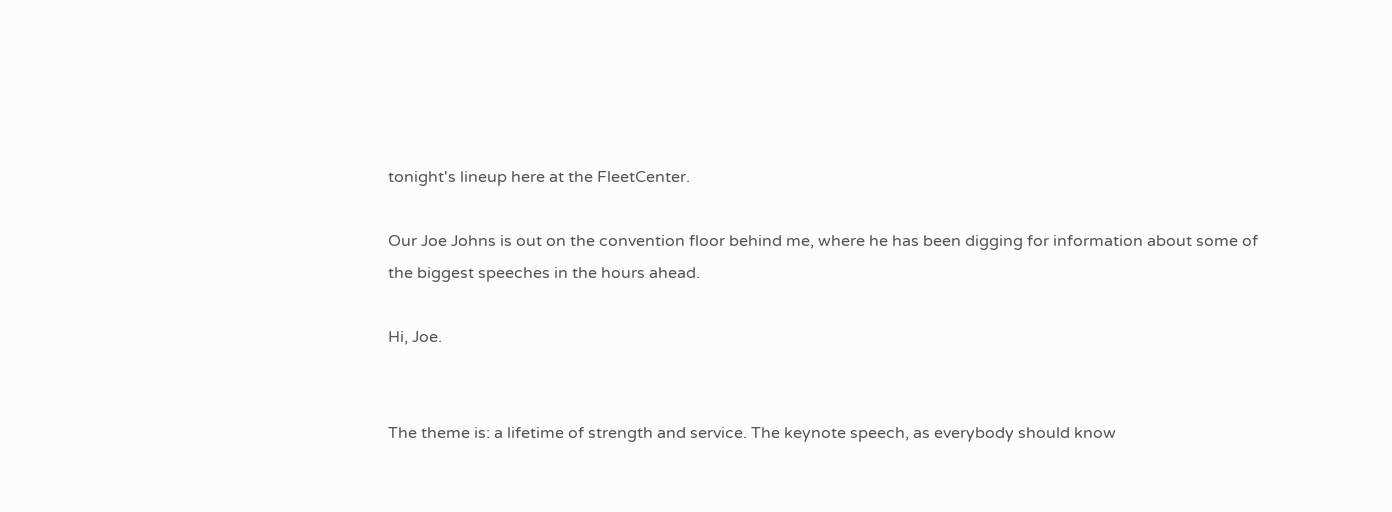tonight's lineup here at the FleetCenter.

Our Joe Johns is out on the convention floor behind me, where he has been digging for information about some of the biggest speeches in the hours ahead.

Hi, Joe.


The theme is: a lifetime of strength and service. The keynote speech, as everybody should know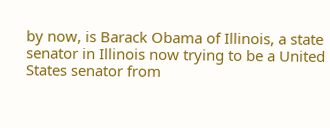by now, is Barack Obama of Illinois, a state senator in Illinois now trying to be a United States senator from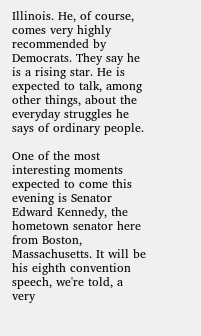Illinois. He, of course, comes very highly recommended by Democrats. They say he is a rising star. He is expected to talk, among other things, about the everyday struggles he says of ordinary people.

One of the most interesting moments expected to come this evening is Senator Edward Kennedy, the hometown senator here from Boston, Massachusetts. It will be his eighth convention speech, we're told, a very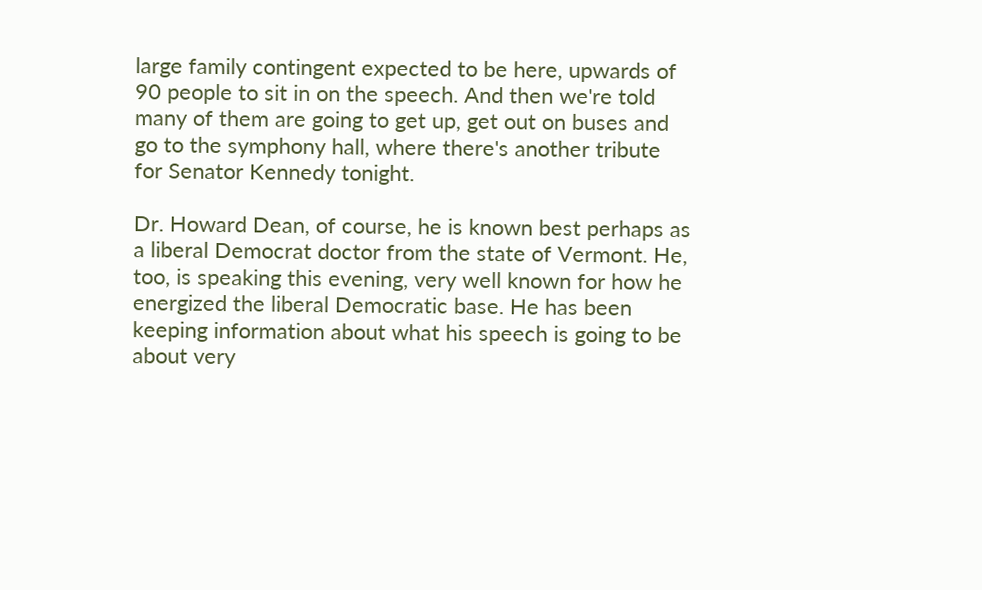large family contingent expected to be here, upwards of 90 people to sit in on the speech. And then we're told many of them are going to get up, get out on buses and go to the symphony hall, where there's another tribute for Senator Kennedy tonight.

Dr. Howard Dean, of course, he is known best perhaps as a liberal Democrat doctor from the state of Vermont. He, too, is speaking this evening, very well known for how he energized the liberal Democratic base. He has been keeping information about what his speech is going to be about very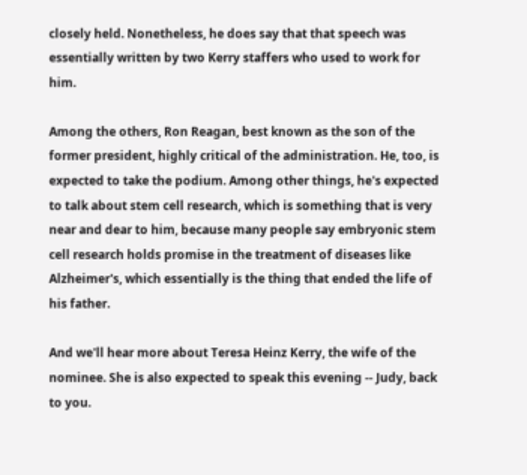closely held. Nonetheless, he does say that that speech was essentially written by two Kerry staffers who used to work for him.

Among the others, Ron Reagan, best known as the son of the former president, highly critical of the administration. He, too, is expected to take the podium. Among other things, he's expected to talk about stem cell research, which is something that is very near and dear to him, because many people say embryonic stem cell research holds promise in the treatment of diseases like Alzheimer's, which essentially is the thing that ended the life of his father.

And we'll hear more about Teresa Heinz Kerry, the wife of the nominee. She is also expected to speak this evening -- Judy, back to you.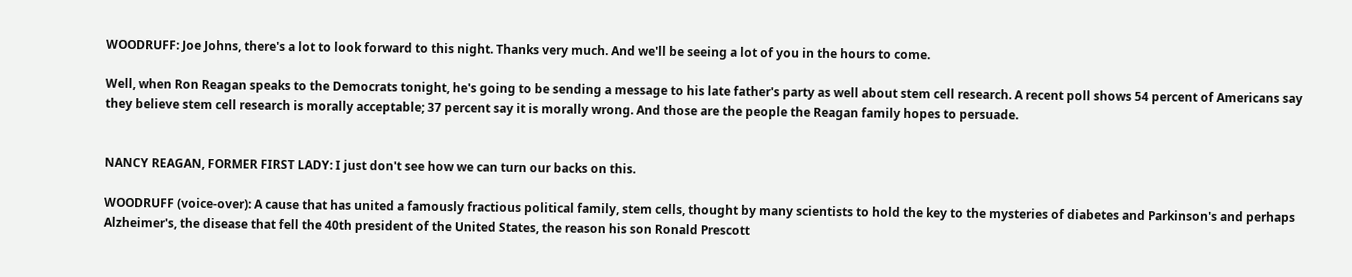WOODRUFF: Joe Johns, there's a lot to look forward to this night. Thanks very much. And we'll be seeing a lot of you in the hours to come.

Well, when Ron Reagan speaks to the Democrats tonight, he's going to be sending a message to his late father's party as well about stem cell research. A recent poll shows 54 percent of Americans say they believe stem cell research is morally acceptable; 37 percent say it is morally wrong. And those are the people the Reagan family hopes to persuade.


NANCY REAGAN, FORMER FIRST LADY: I just don't see how we can turn our backs on this.

WOODRUFF (voice-over): A cause that has united a famously fractious political family, stem cells, thought by many scientists to hold the key to the mysteries of diabetes and Parkinson's and perhaps Alzheimer's, the disease that fell the 40th president of the United States, the reason his son Ronald Prescott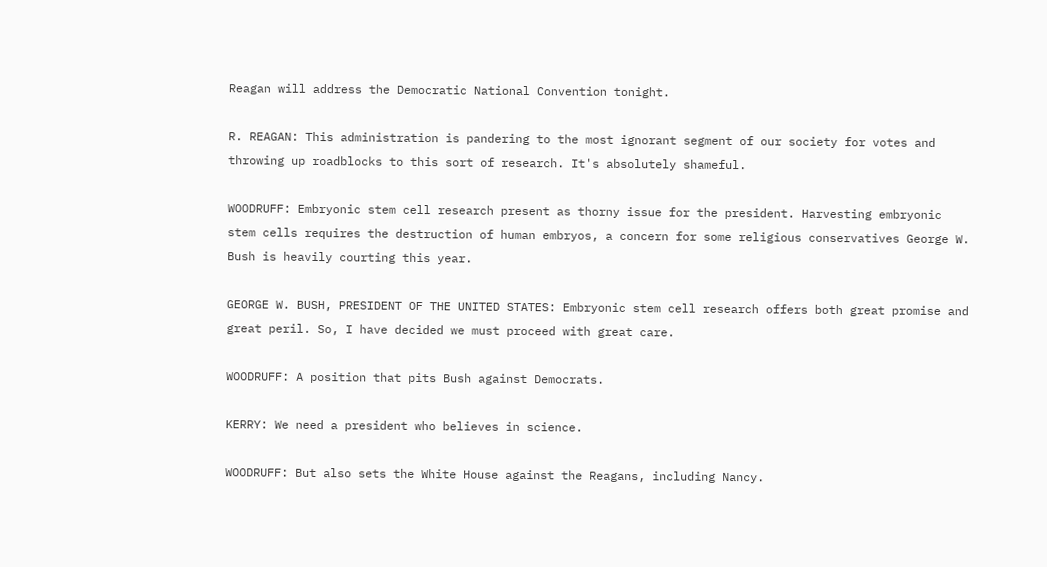Reagan will address the Democratic National Convention tonight.

R. REAGAN: This administration is pandering to the most ignorant segment of our society for votes and throwing up roadblocks to this sort of research. It's absolutely shameful.

WOODRUFF: Embryonic stem cell research present as thorny issue for the president. Harvesting embryonic stem cells requires the destruction of human embryos, a concern for some religious conservatives George W. Bush is heavily courting this year.

GEORGE W. BUSH, PRESIDENT OF THE UNITED STATES: Embryonic stem cell research offers both great promise and great peril. So, I have decided we must proceed with great care.

WOODRUFF: A position that pits Bush against Democrats.

KERRY: We need a president who believes in science.

WOODRUFF: But also sets the White House against the Reagans, including Nancy.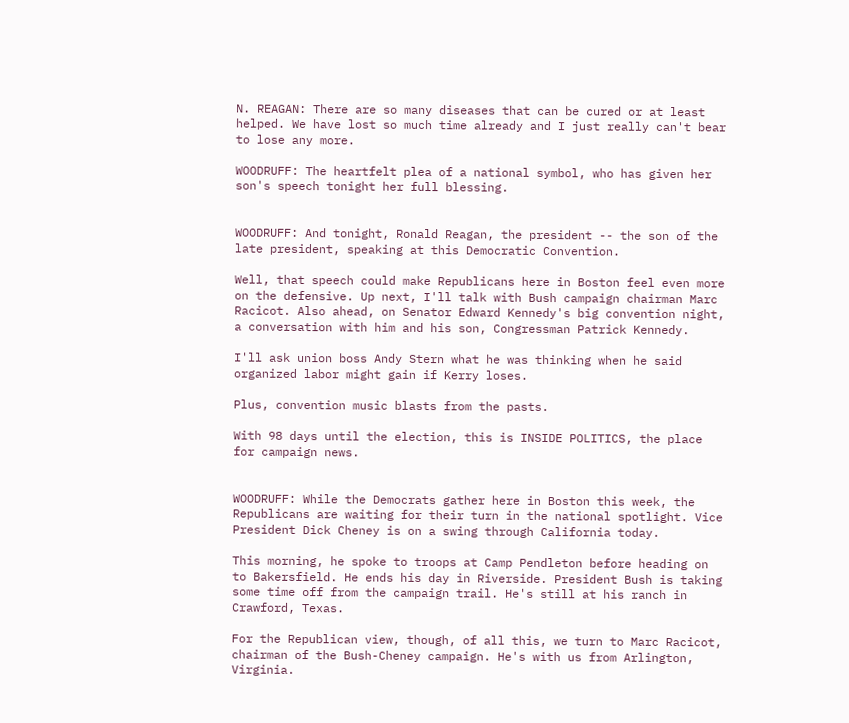N. REAGAN: There are so many diseases that can be cured or at least helped. We have lost so much time already and I just really can't bear to lose any more.

WOODRUFF: The heartfelt plea of a national symbol, who has given her son's speech tonight her full blessing.


WOODRUFF: And tonight, Ronald Reagan, the president -- the son of the late president, speaking at this Democratic Convention.

Well, that speech could make Republicans here in Boston feel even more on the defensive. Up next, I'll talk with Bush campaign chairman Marc Racicot. Also ahead, on Senator Edward Kennedy's big convention night, a conversation with him and his son, Congressman Patrick Kennedy.

I'll ask union boss Andy Stern what he was thinking when he said organized labor might gain if Kerry loses.

Plus, convention music blasts from the pasts.

With 98 days until the election, this is INSIDE POLITICS, the place for campaign news.


WOODRUFF: While the Democrats gather here in Boston this week, the Republicans are waiting for their turn in the national spotlight. Vice President Dick Cheney is on a swing through California today.

This morning, he spoke to troops at Camp Pendleton before heading on to Bakersfield. He ends his day in Riverside. President Bush is taking some time off from the campaign trail. He's still at his ranch in Crawford, Texas.

For the Republican view, though, of all this, we turn to Marc Racicot, chairman of the Bush-Cheney campaign. He's with us from Arlington, Virginia.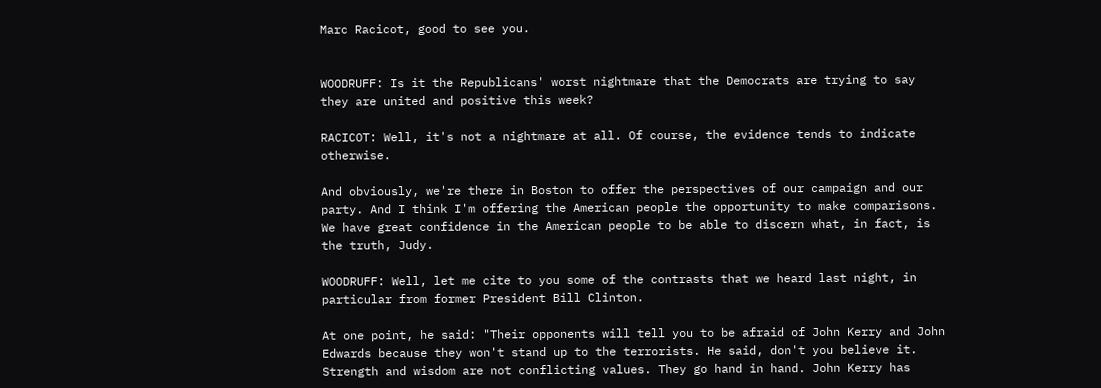Marc Racicot, good to see you.


WOODRUFF: Is it the Republicans' worst nightmare that the Democrats are trying to say they are united and positive this week?

RACICOT: Well, it's not a nightmare at all. Of course, the evidence tends to indicate otherwise.

And obviously, we're there in Boston to offer the perspectives of our campaign and our party. And I think I'm offering the American people the opportunity to make comparisons. We have great confidence in the American people to be able to discern what, in fact, is the truth, Judy.

WOODRUFF: Well, let me cite to you some of the contrasts that we heard last night, in particular from former President Bill Clinton.

At one point, he said: "Their opponents will tell you to be afraid of John Kerry and John Edwards because they won't stand up to the terrorists. He said, don't you believe it. Strength and wisdom are not conflicting values. They go hand in hand. John Kerry has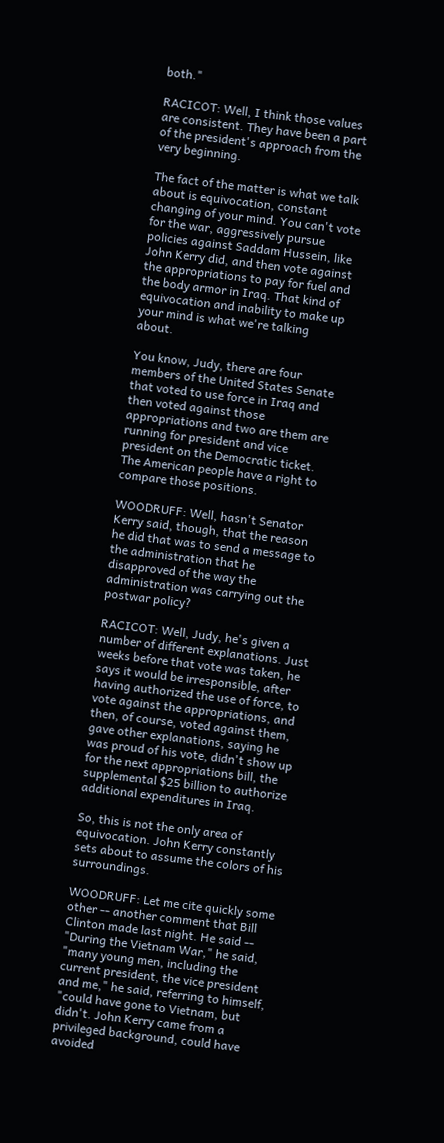both."

RACICOT: Well, I think those values are consistent. They have been a part of the president's approach from the very beginning.

The fact of the matter is what we talk about is equivocation, constant changing of your mind. You can't vote for the war, aggressively pursue policies against Saddam Hussein, like John Kerry did, and then vote against the appropriations to pay for fuel and the body armor in Iraq. That kind of equivocation and inability to make up your mind is what we're talking about.

You know, Judy, there are four members of the United States Senate that voted to use force in Iraq and then voted against those appropriations and two are them are running for president and vice president on the Democratic ticket. The American people have a right to compare those positions.

WOODRUFF: Well, hasn't Senator Kerry said, though, that the reason he did that was to send a message to the administration that he disapproved of the way the administration was carrying out the postwar policy?

RACICOT: Well, Judy, he's given a number of different explanations. Just weeks before that vote was taken, he says it would be irresponsible, after having authorized the use of force, to vote against the appropriations, and then, of course, voted against them, gave other explanations, saying he was proud of his vote, didn't show up for the next appropriations bill, the supplemental $25 billion to authorize additional expenditures in Iraq.

So, this is not the only area of equivocation. John Kerry constantly sets about to assume the colors of his surroundings.

WOODRUFF: Let me cite quickly some other -- another comment that Bill Clinton made last night. He said -- "During the Vietnam War," he said, "many young men, including the current president, the vice president and me," he said, referring to himself, "could have gone to Vietnam, but didn't. John Kerry came from a privileged background, could have avoided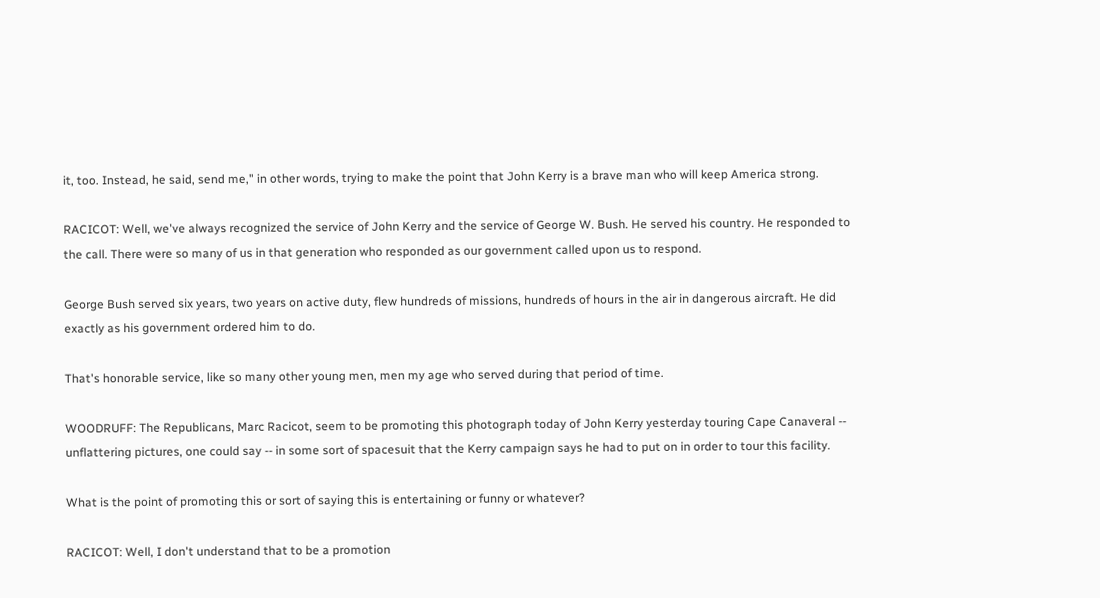it, too. Instead, he said, send me," in other words, trying to make the point that John Kerry is a brave man who will keep America strong.

RACICOT: Well, we've always recognized the service of John Kerry and the service of George W. Bush. He served his country. He responded to the call. There were so many of us in that generation who responded as our government called upon us to respond.

George Bush served six years, two years on active duty, flew hundreds of missions, hundreds of hours in the air in dangerous aircraft. He did exactly as his government ordered him to do.

That's honorable service, like so many other young men, men my age who served during that period of time.

WOODRUFF: The Republicans, Marc Racicot, seem to be promoting this photograph today of John Kerry yesterday touring Cape Canaveral -- unflattering pictures, one could say -- in some sort of spacesuit that the Kerry campaign says he had to put on in order to tour this facility.

What is the point of promoting this or sort of saying this is entertaining or funny or whatever?

RACICOT: Well, I don't understand that to be a promotion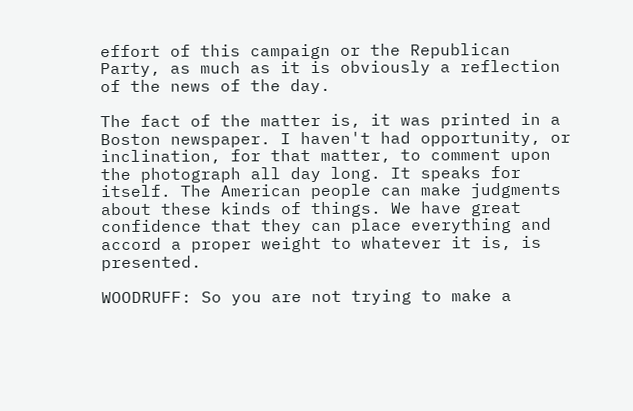effort of this campaign or the Republican Party, as much as it is obviously a reflection of the news of the day.

The fact of the matter is, it was printed in a Boston newspaper. I haven't had opportunity, or inclination, for that matter, to comment upon the photograph all day long. It speaks for itself. The American people can make judgments about these kinds of things. We have great confidence that they can place everything and accord a proper weight to whatever it is, is presented.

WOODRUFF: So you are not trying to make a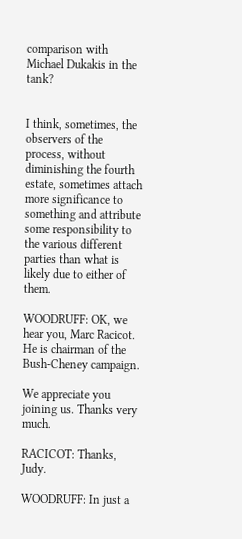comparison with Michael Dukakis in the tank?


I think, sometimes, the observers of the process, without diminishing the fourth estate, sometimes attach more significance to something and attribute some responsibility to the various different parties than what is likely due to either of them.

WOODRUFF: OK, we hear you, Marc Racicot. He is chairman of the Bush-Cheney campaign.

We appreciate you joining us. Thanks very much.

RACICOT: Thanks, Judy.

WOODRUFF: In just a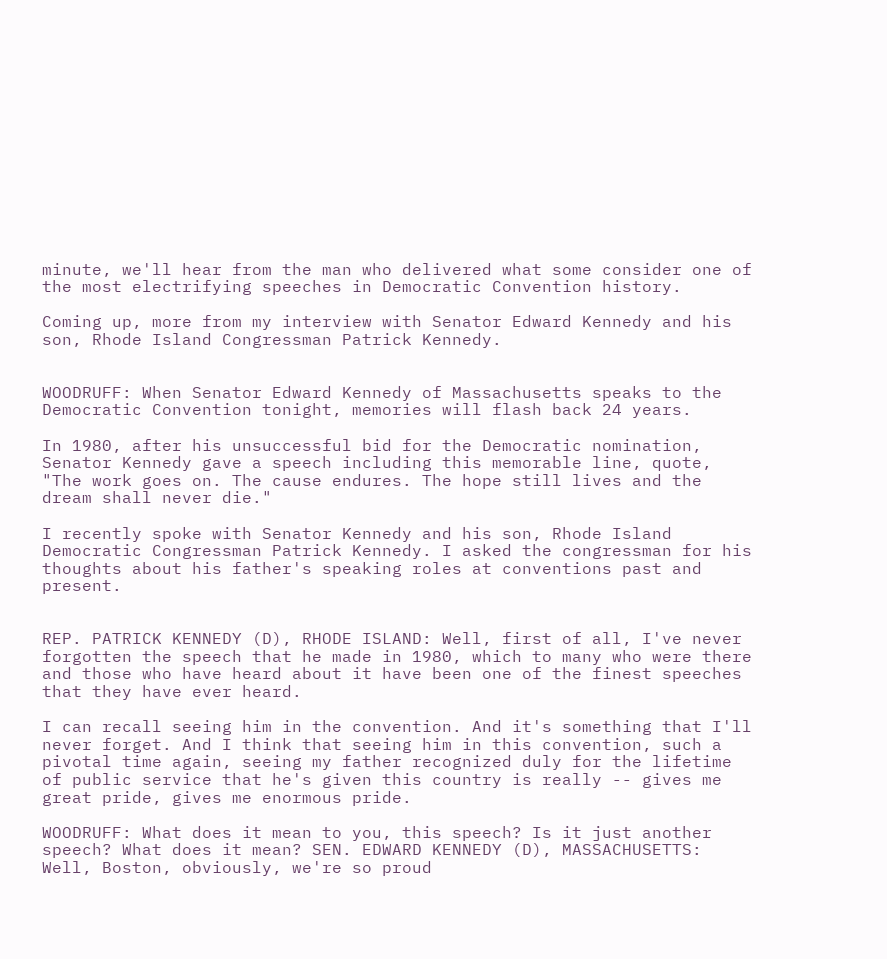minute, we'll hear from the man who delivered what some consider one of the most electrifying speeches in Democratic Convention history.

Coming up, more from my interview with Senator Edward Kennedy and his son, Rhode Island Congressman Patrick Kennedy.


WOODRUFF: When Senator Edward Kennedy of Massachusetts speaks to the Democratic Convention tonight, memories will flash back 24 years.

In 1980, after his unsuccessful bid for the Democratic nomination, Senator Kennedy gave a speech including this memorable line, quote, "The work goes on. The cause endures. The hope still lives and the dream shall never die."

I recently spoke with Senator Kennedy and his son, Rhode Island Democratic Congressman Patrick Kennedy. I asked the congressman for his thoughts about his father's speaking roles at conventions past and present.


REP. PATRICK KENNEDY (D), RHODE ISLAND: Well, first of all, I've never forgotten the speech that he made in 1980, which to many who were there and those who have heard about it have been one of the finest speeches that they have ever heard.

I can recall seeing him in the convention. And it's something that I'll never forget. And I think that seeing him in this convention, such a pivotal time again, seeing my father recognized duly for the lifetime of public service that he's given this country is really -- gives me great pride, gives me enormous pride.

WOODRUFF: What does it mean to you, this speech? Is it just another speech? What does it mean? SEN. EDWARD KENNEDY (D), MASSACHUSETTS: Well, Boston, obviously, we're so proud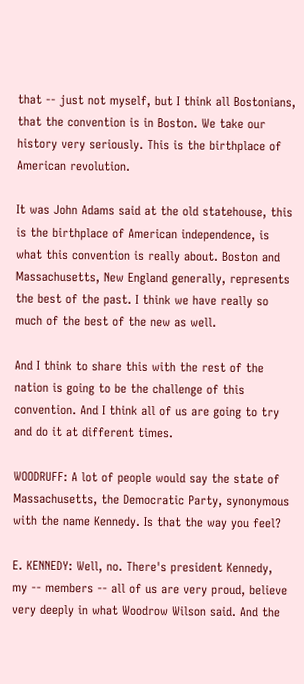that -- just not myself, but I think all Bostonians, that the convention is in Boston. We take our history very seriously. This is the birthplace of American revolution.

It was John Adams said at the old statehouse, this is the birthplace of American independence, is what this convention is really about. Boston and Massachusetts, New England generally, represents the best of the past. I think we have really so much of the best of the new as well.

And I think to share this with the rest of the nation is going to be the challenge of this convention. And I think all of us are going to try and do it at different times.

WOODRUFF: A lot of people would say the state of Massachusetts, the Democratic Party, synonymous with the name Kennedy. Is that the way you feel?

E. KENNEDY: Well, no. There's president Kennedy, my -- members -- all of us are very proud, believe very deeply in what Woodrow Wilson said. And the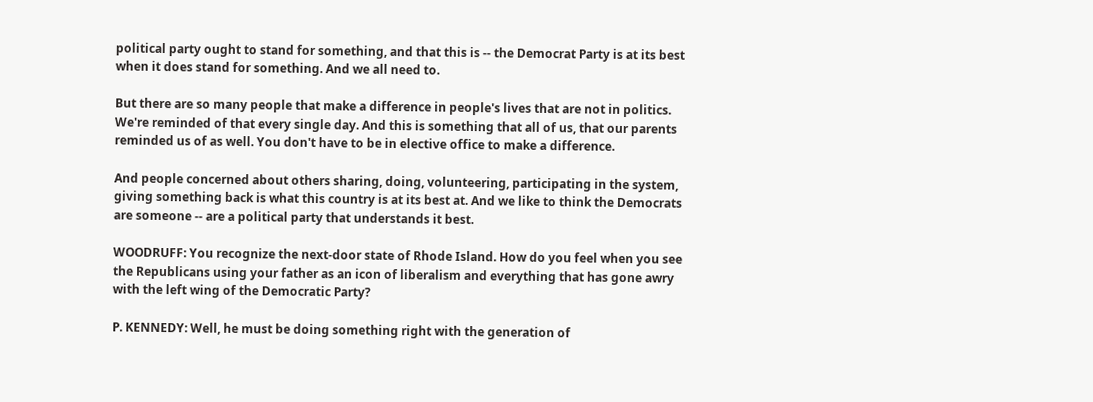political party ought to stand for something, and that this is -- the Democrat Party is at its best when it does stand for something. And we all need to.

But there are so many people that make a difference in people's lives that are not in politics. We're reminded of that every single day. And this is something that all of us, that our parents reminded us of as well. You don't have to be in elective office to make a difference.

And people concerned about others sharing, doing, volunteering, participating in the system, giving something back is what this country is at its best at. And we like to think the Democrats are someone -- are a political party that understands it best.

WOODRUFF: You recognize the next-door state of Rhode Island. How do you feel when you see the Republicans using your father as an icon of liberalism and everything that has gone awry with the left wing of the Democratic Party?

P. KENNEDY: Well, he must be doing something right with the generation of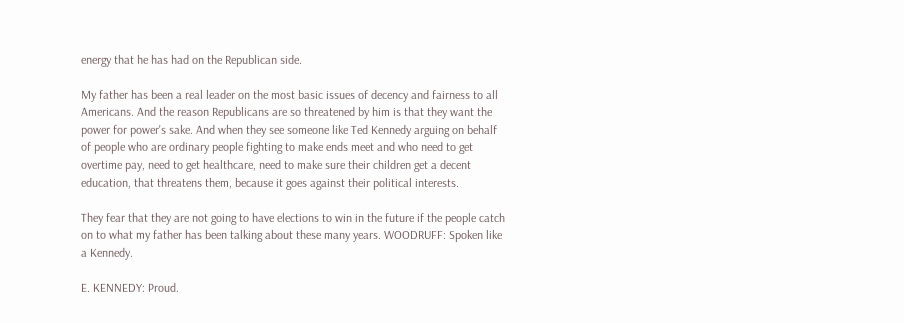energy that he has had on the Republican side.

My father has been a real leader on the most basic issues of decency and fairness to all Americans. And the reason Republicans are so threatened by him is that they want the power for power's sake. And when they see someone like Ted Kennedy arguing on behalf of people who are ordinary people fighting to make ends meet and who need to get overtime pay, need to get healthcare, need to make sure their children get a decent education, that threatens them, because it goes against their political interests.

They fear that they are not going to have elections to win in the future if the people catch on to what my father has been talking about these many years. WOODRUFF: Spoken like a Kennedy.

E. KENNEDY: Proud.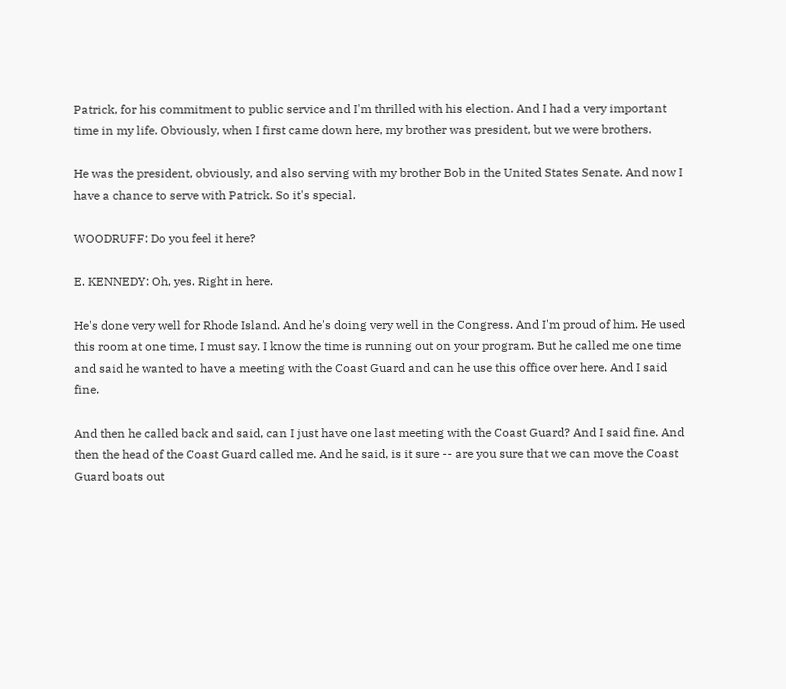Patrick, for his commitment to public service and I'm thrilled with his election. And I had a very important time in my life. Obviously, when I first came down here, my brother was president, but we were brothers.

He was the president, obviously, and also serving with my brother Bob in the United States Senate. And now I have a chance to serve with Patrick. So it's special.

WOODRUFF: Do you feel it here?

E. KENNEDY: Oh, yes. Right in here.

He's done very well for Rhode Island. And he's doing very well in the Congress. And I'm proud of him. He used this room at one time, I must say. I know the time is running out on your program. But he called me one time and said he wanted to have a meeting with the Coast Guard and can he use this office over here. And I said fine.

And then he called back and said, can I just have one last meeting with the Coast Guard? And I said fine. And then the head of the Coast Guard called me. And he said, is it sure -- are you sure that we can move the Coast Guard boats out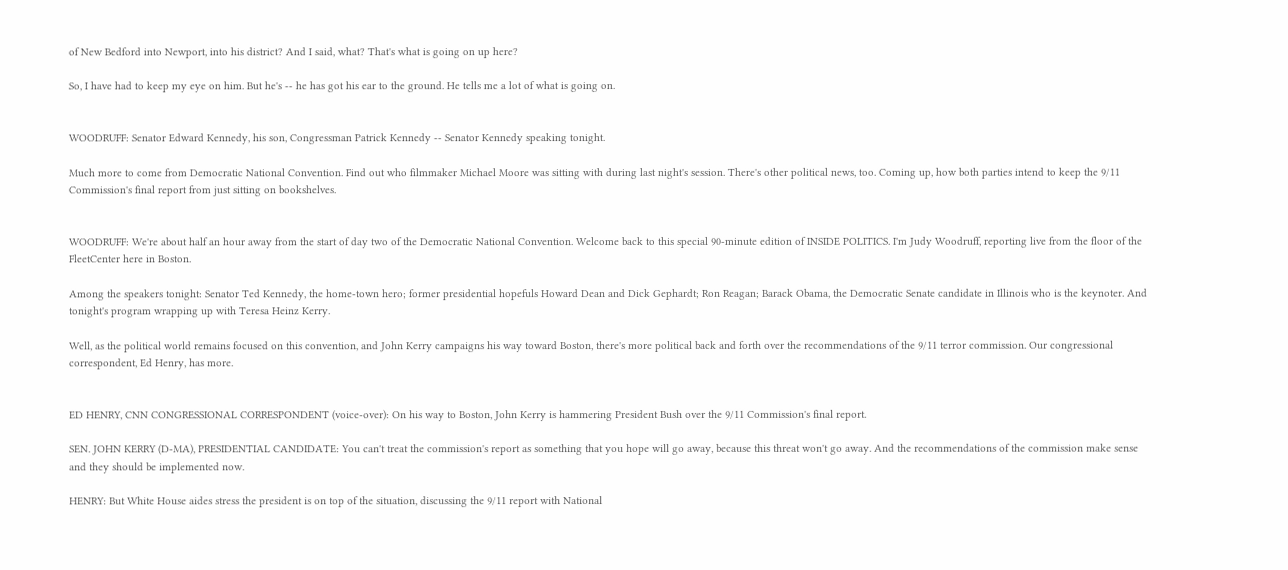of New Bedford into Newport, into his district? And I said, what? That's what is going on up here?

So, I have had to keep my eye on him. But he's -- he has got his ear to the ground. He tells me a lot of what is going on.


WOODRUFF: Senator Edward Kennedy, his son, Congressman Patrick Kennedy -- Senator Kennedy speaking tonight.

Much more to come from Democratic National Convention. Find out who filmmaker Michael Moore was sitting with during last night's session. There's other political news, too. Coming up, how both parties intend to keep the 9/11 Commission's final report from just sitting on bookshelves.


WOODRUFF: We're about half an hour away from the start of day two of the Democratic National Convention. Welcome back to this special 90-minute edition of INSIDE POLITICS. I'm Judy Woodruff, reporting live from the floor of the FleetCenter here in Boston.

Among the speakers tonight: Senator Ted Kennedy, the home-town hero; former presidential hopefuls Howard Dean and Dick Gephardt; Ron Reagan; Barack Obama, the Democratic Senate candidate in Illinois who is the keynoter. And tonight's program wrapping up with Teresa Heinz Kerry.

Well, as the political world remains focused on this convention, and John Kerry campaigns his way toward Boston, there's more political back and forth over the recommendations of the 9/11 terror commission. Our congressional correspondent, Ed Henry, has more.


ED HENRY, CNN CONGRESSIONAL CORRESPONDENT (voice-over): On his way to Boston, John Kerry is hammering President Bush over the 9/11 Commission's final report.

SEN. JOHN KERRY (D-MA), PRESIDENTIAL CANDIDATE: You can't treat the commission's report as something that you hope will go away, because this threat won't go away. And the recommendations of the commission make sense and they should be implemented now.

HENRY: But White House aides stress the president is on top of the situation, discussing the 9/11 report with National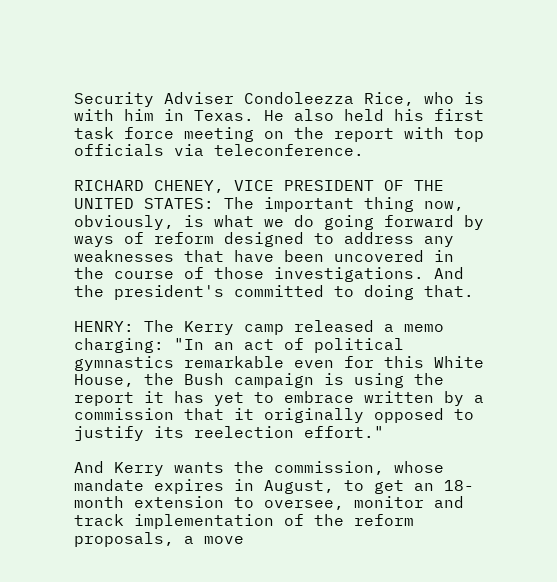Security Adviser Condoleezza Rice, who is with him in Texas. He also held his first task force meeting on the report with top officials via teleconference.

RICHARD CHENEY, VICE PRESIDENT OF THE UNITED STATES: The important thing now, obviously, is what we do going forward by ways of reform designed to address any weaknesses that have been uncovered in the course of those investigations. And the president's committed to doing that.

HENRY: The Kerry camp released a memo charging: "In an act of political gymnastics remarkable even for this White House, the Bush campaign is using the report it has yet to embrace written by a commission that it originally opposed to justify its reelection effort."

And Kerry wants the commission, whose mandate expires in August, to get an 18-month extension to oversee, monitor and track implementation of the reform proposals, a move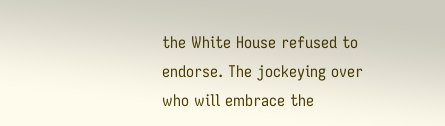the White House refused to endorse. The jockeying over who will embrace the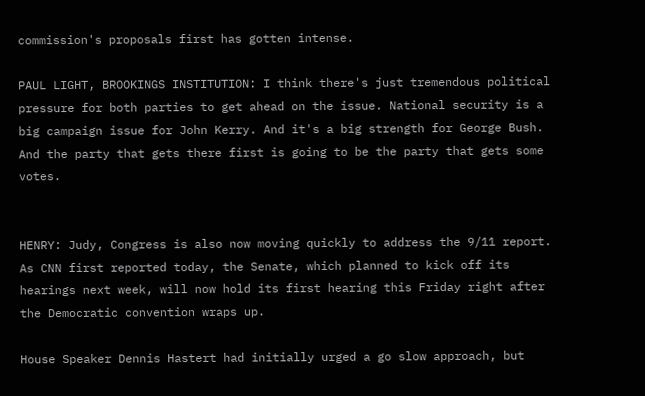commission's proposals first has gotten intense.

PAUL LIGHT, BROOKINGS INSTITUTION: I think there's just tremendous political pressure for both parties to get ahead on the issue. National security is a big campaign issue for John Kerry. And it's a big strength for George Bush. And the party that gets there first is going to be the party that gets some votes.


HENRY: Judy, Congress is also now moving quickly to address the 9/11 report. As CNN first reported today, the Senate, which planned to kick off its hearings next week, will now hold its first hearing this Friday right after the Democratic convention wraps up.

House Speaker Dennis Hastert had initially urged a go slow approach, but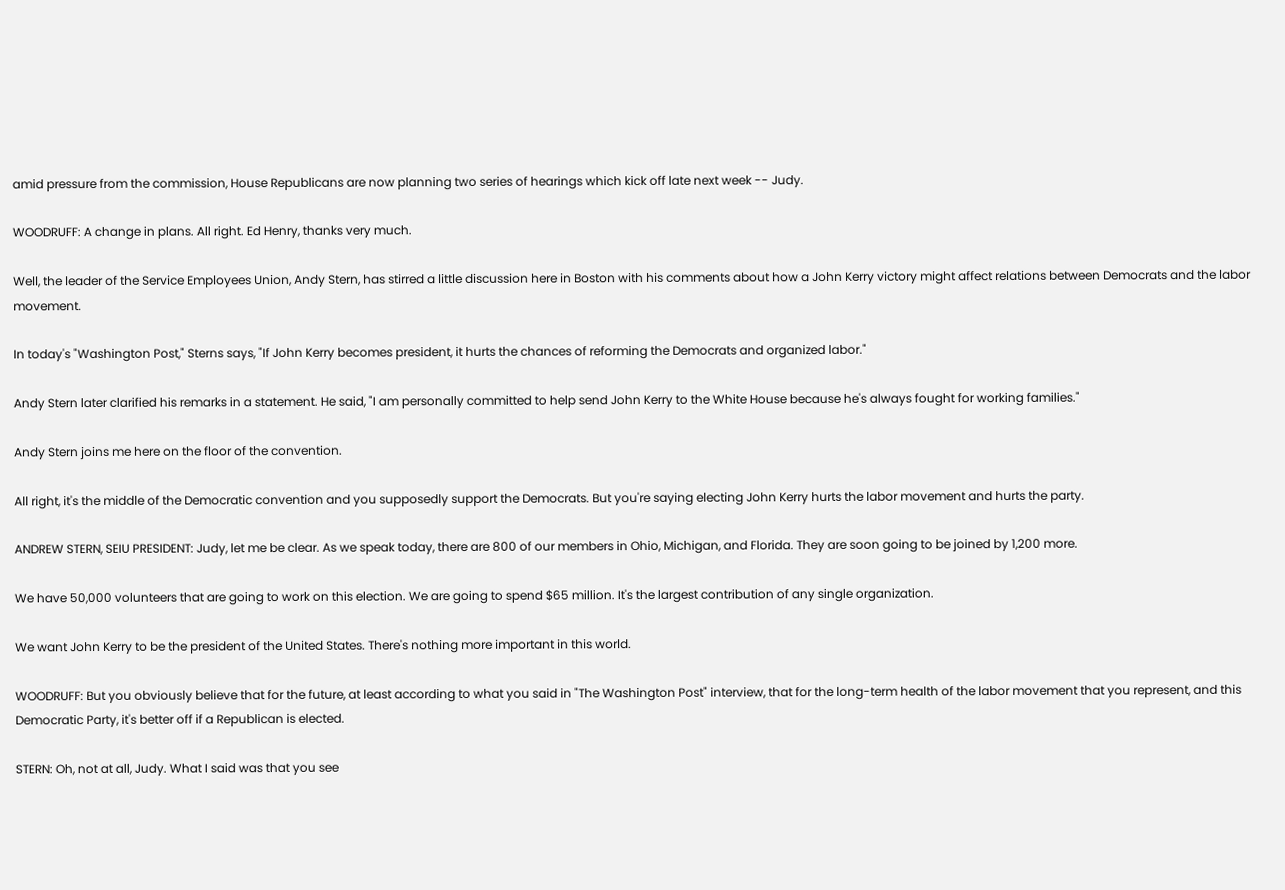amid pressure from the commission, House Republicans are now planning two series of hearings which kick off late next week -- Judy.

WOODRUFF: A change in plans. All right. Ed Henry, thanks very much.

Well, the leader of the Service Employees Union, Andy Stern, has stirred a little discussion here in Boston with his comments about how a John Kerry victory might affect relations between Democrats and the labor movement.

In today's "Washington Post," Sterns says, "If John Kerry becomes president, it hurts the chances of reforming the Democrats and organized labor."

Andy Stern later clarified his remarks in a statement. He said, "I am personally committed to help send John Kerry to the White House because he's always fought for working families."

Andy Stern joins me here on the floor of the convention.

All right, it's the middle of the Democratic convention and you supposedly support the Democrats. But you're saying electing John Kerry hurts the labor movement and hurts the party.

ANDREW STERN, SEIU PRESIDENT: Judy, let me be clear. As we speak today, there are 800 of our members in Ohio, Michigan, and Florida. They are soon going to be joined by 1,200 more.

We have 50,000 volunteers that are going to work on this election. We are going to spend $65 million. It's the largest contribution of any single organization.

We want John Kerry to be the president of the United States. There's nothing more important in this world.

WOODRUFF: But you obviously believe that for the future, at least according to what you said in "The Washington Post" interview, that for the long-term health of the labor movement that you represent, and this Democratic Party, it's better off if a Republican is elected.

STERN: Oh, not at all, Judy. What I said was that you see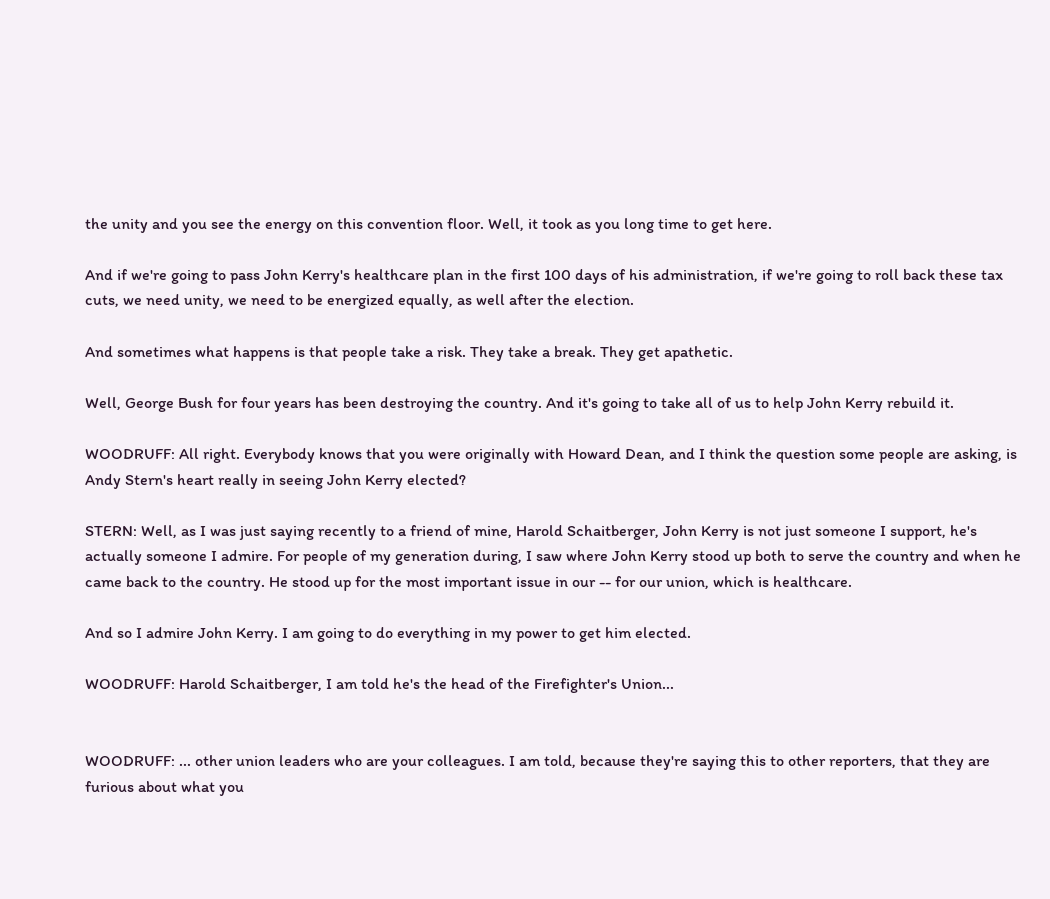the unity and you see the energy on this convention floor. Well, it took as you long time to get here.

And if we're going to pass John Kerry's healthcare plan in the first 100 days of his administration, if we're going to roll back these tax cuts, we need unity, we need to be energized equally, as well after the election.

And sometimes what happens is that people take a risk. They take a break. They get apathetic.

Well, George Bush for four years has been destroying the country. And it's going to take all of us to help John Kerry rebuild it.

WOODRUFF: All right. Everybody knows that you were originally with Howard Dean, and I think the question some people are asking, is Andy Stern's heart really in seeing John Kerry elected?

STERN: Well, as I was just saying recently to a friend of mine, Harold Schaitberger, John Kerry is not just someone I support, he's actually someone I admire. For people of my generation during, I saw where John Kerry stood up both to serve the country and when he came back to the country. He stood up for the most important issue in our -- for our union, which is healthcare.

And so I admire John Kerry. I am going to do everything in my power to get him elected.

WOODRUFF: Harold Schaitberger, I am told he's the head of the Firefighter's Union...


WOODRUFF: ... other union leaders who are your colleagues. I am told, because they're saying this to other reporters, that they are furious about what you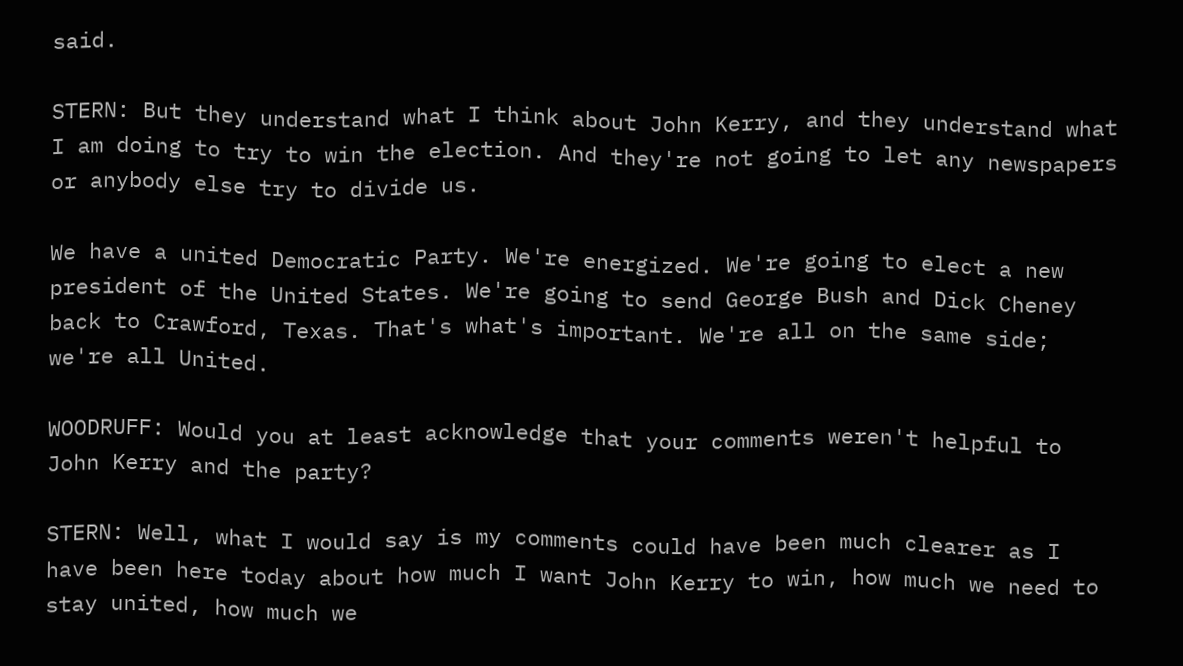said.

STERN: But they understand what I think about John Kerry, and they understand what I am doing to try to win the election. And they're not going to let any newspapers or anybody else try to divide us.

We have a united Democratic Party. We're energized. We're going to elect a new president of the United States. We're going to send George Bush and Dick Cheney back to Crawford, Texas. That's what's important. We're all on the same side; we're all United.

WOODRUFF: Would you at least acknowledge that your comments weren't helpful to John Kerry and the party?

STERN: Well, what I would say is my comments could have been much clearer as I have been here today about how much I want John Kerry to win, how much we need to stay united, how much we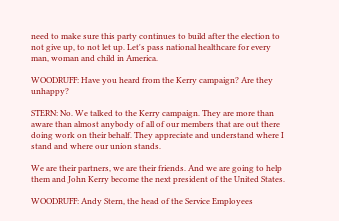need to make sure this party continues to build after the election to not give up, to not let up. Let's pass national healthcare for every man, woman and child in America.

WOODRUFF: Have you heard from the Kerry campaign? Are they unhappy?

STERN: No. We talked to the Kerry campaign. They are more than aware than almost anybody of all of our members that are out there doing work on their behalf. They appreciate and understand where I stand and where our union stands.

We are their partners, we are their friends. And we are going to help them and John Kerry become the next president of the United States.

WOODRUFF: Andy Stern, the head of the Service Employees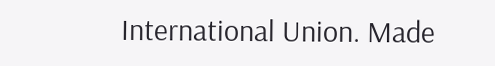International Union. Made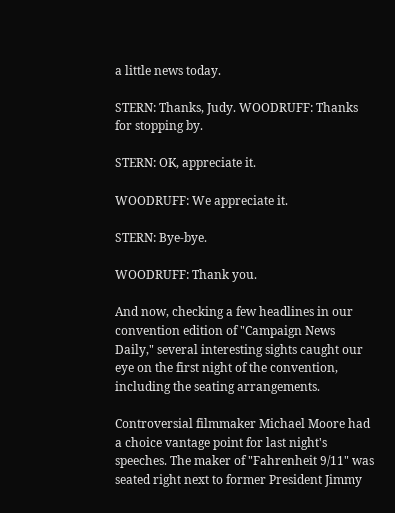a little news today.

STERN: Thanks, Judy. WOODRUFF: Thanks for stopping by.

STERN: OK, appreciate it.

WOODRUFF: We appreciate it.

STERN: Bye-bye.

WOODRUFF: Thank you.

And now, checking a few headlines in our convention edition of "Campaign News Daily," several interesting sights caught our eye on the first night of the convention, including the seating arrangements.

Controversial filmmaker Michael Moore had a choice vantage point for last night's speeches. The maker of "Fahrenheit 9/11" was seated right next to former President Jimmy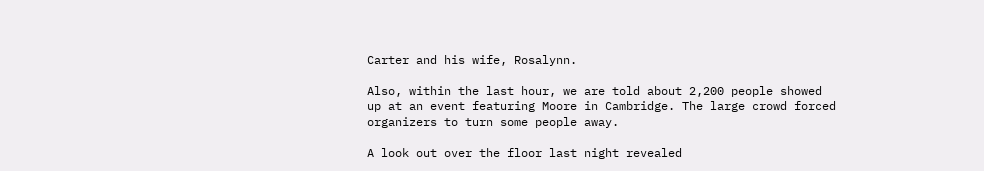Carter and his wife, Rosalynn.

Also, within the last hour, we are told about 2,200 people showed up at an event featuring Moore in Cambridge. The large crowd forced organizers to turn some people away.

A look out over the floor last night revealed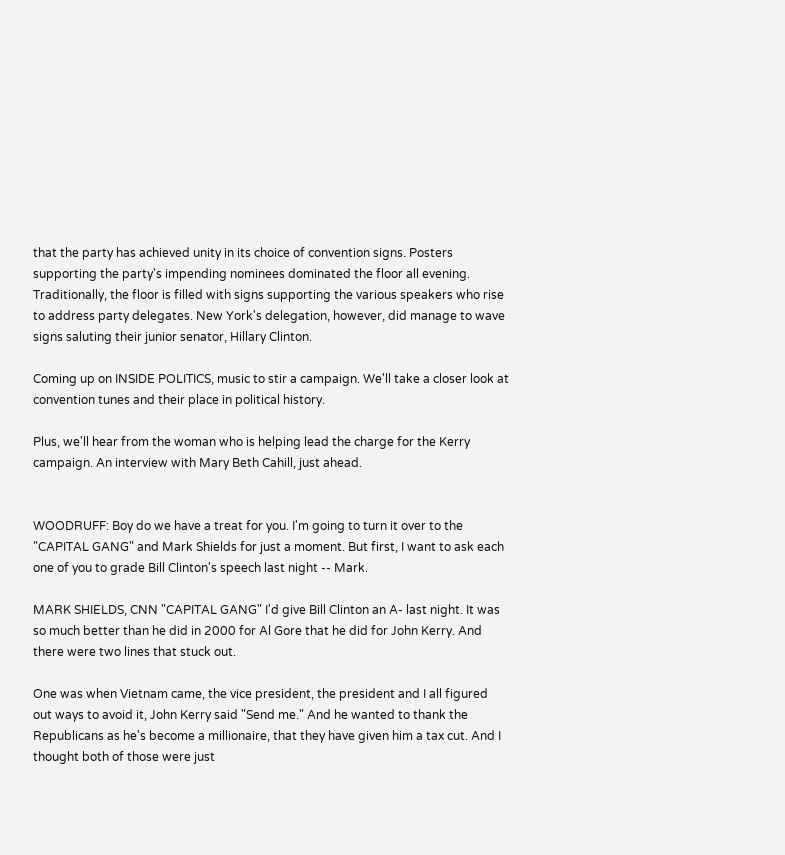that the party has achieved unity in its choice of convention signs. Posters supporting the party's impending nominees dominated the floor all evening. Traditionally, the floor is filled with signs supporting the various speakers who rise to address party delegates. New York's delegation, however, did manage to wave signs saluting their junior senator, Hillary Clinton.

Coming up on INSIDE POLITICS, music to stir a campaign. We'll take a closer look at convention tunes and their place in political history.

Plus, we'll hear from the woman who is helping lead the charge for the Kerry campaign. An interview with Mary Beth Cahill, just ahead.


WOODRUFF: Boy do we have a treat for you. I'm going to turn it over to the "CAPITAL GANG" and Mark Shields for just a moment. But first, I want to ask each one of you to grade Bill Clinton's speech last night -- Mark.

MARK SHIELDS, CNN "CAPITAL GANG" I'd give Bill Clinton an A- last night. It was so much better than he did in 2000 for Al Gore that he did for John Kerry. And there were two lines that stuck out.

One was when Vietnam came, the vice president, the president and I all figured out ways to avoid it, John Kerry said "Send me." And he wanted to thank the Republicans as he's become a millionaire, that they have given him a tax cut. And I thought both of those were just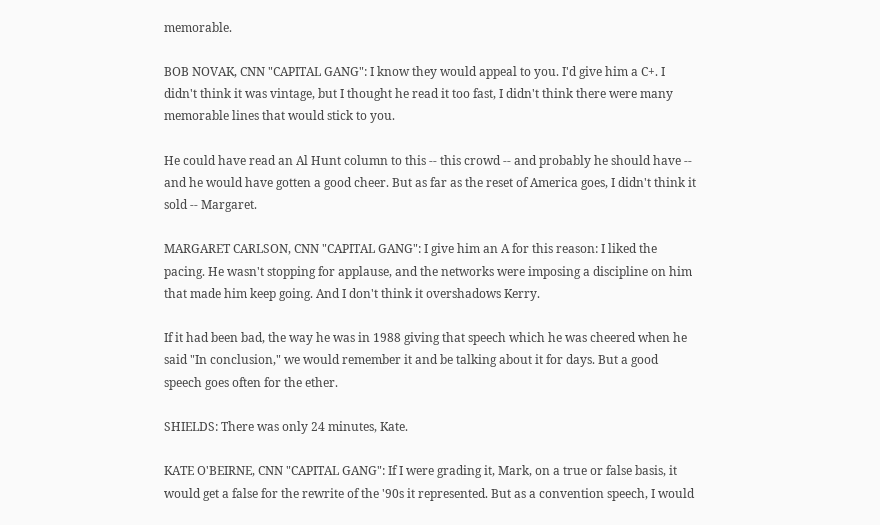memorable.

BOB NOVAK, CNN "CAPITAL GANG": I know they would appeal to you. I'd give him a C+. I didn't think it was vintage, but I thought he read it too fast, I didn't think there were many memorable lines that would stick to you.

He could have read an Al Hunt column to this -- this crowd -- and probably he should have -- and he would have gotten a good cheer. But as far as the reset of America goes, I didn't think it sold -- Margaret.

MARGARET CARLSON, CNN "CAPITAL GANG": I give him an A for this reason: I liked the pacing. He wasn't stopping for applause, and the networks were imposing a discipline on him that made him keep going. And I don't think it overshadows Kerry.

If it had been bad, the way he was in 1988 giving that speech which he was cheered when he said "In conclusion," we would remember it and be talking about it for days. But a good speech goes often for the ether.

SHIELDS: There was only 24 minutes, Kate.

KATE O'BEIRNE, CNN "CAPITAL GANG": If I were grading it, Mark, on a true or false basis, it would get a false for the rewrite of the '90s it represented. But as a convention speech, I would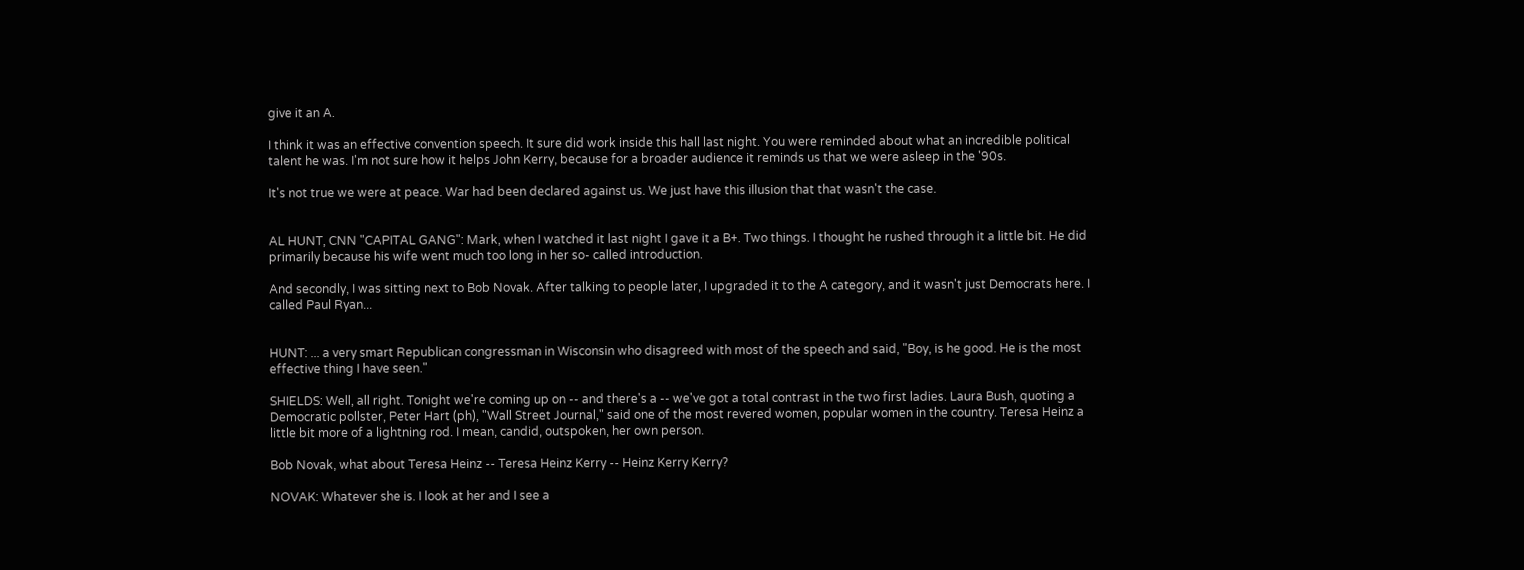give it an A.

I think it was an effective convention speech. It sure did work inside this hall last night. You were reminded about what an incredible political talent he was. I'm not sure how it helps John Kerry, because for a broader audience it reminds us that we were asleep in the '90s.

It's not true we were at peace. War had been declared against us. We just have this illusion that that wasn't the case.


AL HUNT, CNN "CAPITAL GANG": Mark, when I watched it last night I gave it a B+. Two things. I thought he rushed through it a little bit. He did primarily because his wife went much too long in her so- called introduction.

And secondly, I was sitting next to Bob Novak. After talking to people later, I upgraded it to the A category, and it wasn't just Democrats here. I called Paul Ryan...


HUNT: ... a very smart Republican congressman in Wisconsin who disagreed with most of the speech and said, "Boy, is he good. He is the most effective thing I have seen."

SHIELDS: Well, all right. Tonight we're coming up on -- and there's a -- we've got a total contrast in the two first ladies. Laura Bush, quoting a Democratic pollster, Peter Hart (ph), "Wall Street Journal," said one of the most revered women, popular women in the country. Teresa Heinz a little bit more of a lightning rod. I mean, candid, outspoken, her own person.

Bob Novak, what about Teresa Heinz -- Teresa Heinz Kerry -- Heinz Kerry Kerry?

NOVAK: Whatever she is. I look at her and I see a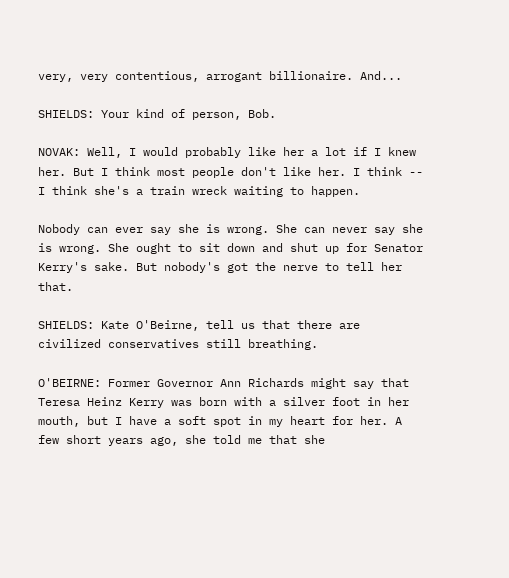very, very contentious, arrogant billionaire. And...

SHIELDS: Your kind of person, Bob.

NOVAK: Well, I would probably like her a lot if I knew her. But I think most people don't like her. I think -- I think she's a train wreck waiting to happen.

Nobody can ever say she is wrong. She can never say she is wrong. She ought to sit down and shut up for Senator Kerry's sake. But nobody's got the nerve to tell her that.

SHIELDS: Kate O'Beirne, tell us that there are civilized conservatives still breathing.

O'BEIRNE: Former Governor Ann Richards might say that Teresa Heinz Kerry was born with a silver foot in her mouth, but I have a soft spot in my heart for her. A few short years ago, she told me that she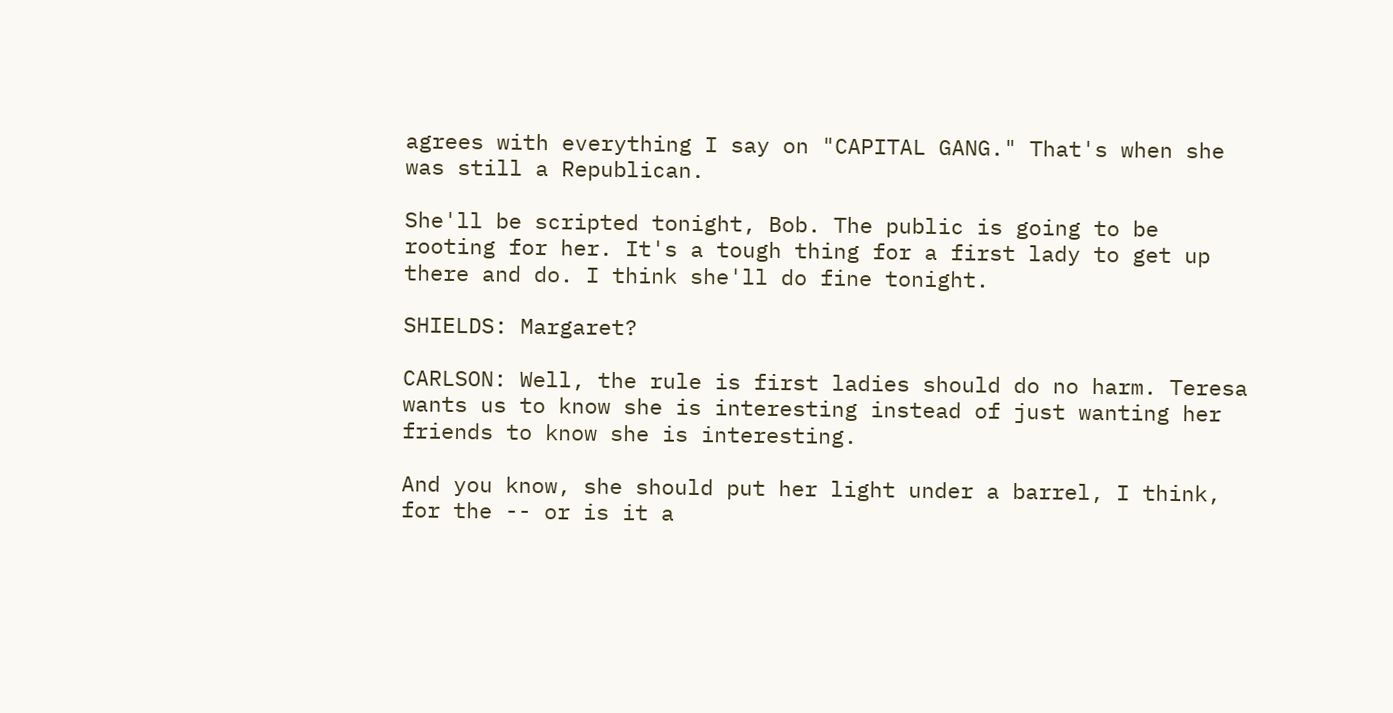agrees with everything I say on "CAPITAL GANG." That's when she was still a Republican.

She'll be scripted tonight, Bob. The public is going to be rooting for her. It's a tough thing for a first lady to get up there and do. I think she'll do fine tonight.

SHIELDS: Margaret?

CARLSON: Well, the rule is first ladies should do no harm. Teresa wants us to know she is interesting instead of just wanting her friends to know she is interesting.

And you know, she should put her light under a barrel, I think, for the -- or is it a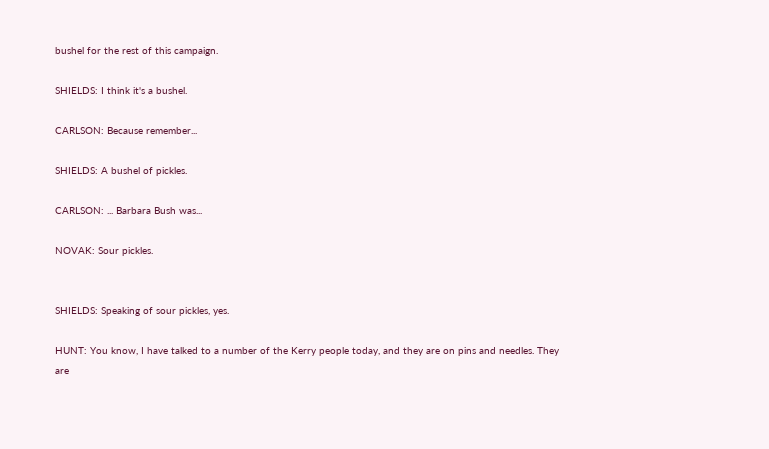bushel for the rest of this campaign.

SHIELDS: I think it's a bushel.

CARLSON: Because remember...

SHIELDS: A bushel of pickles.

CARLSON: ... Barbara Bush was...

NOVAK: Sour pickles.


SHIELDS: Speaking of sour pickles, yes.

HUNT: You know, I have talked to a number of the Kerry people today, and they are on pins and needles. They are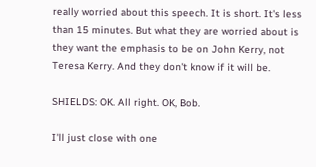really worried about this speech. It is short. It's less than 15 minutes. But what they are worried about is they want the emphasis to be on John Kerry, not Teresa Kerry. And they don't know if it will be.

SHIELDS: OK. All right. OK, Bob.

I'll just close with one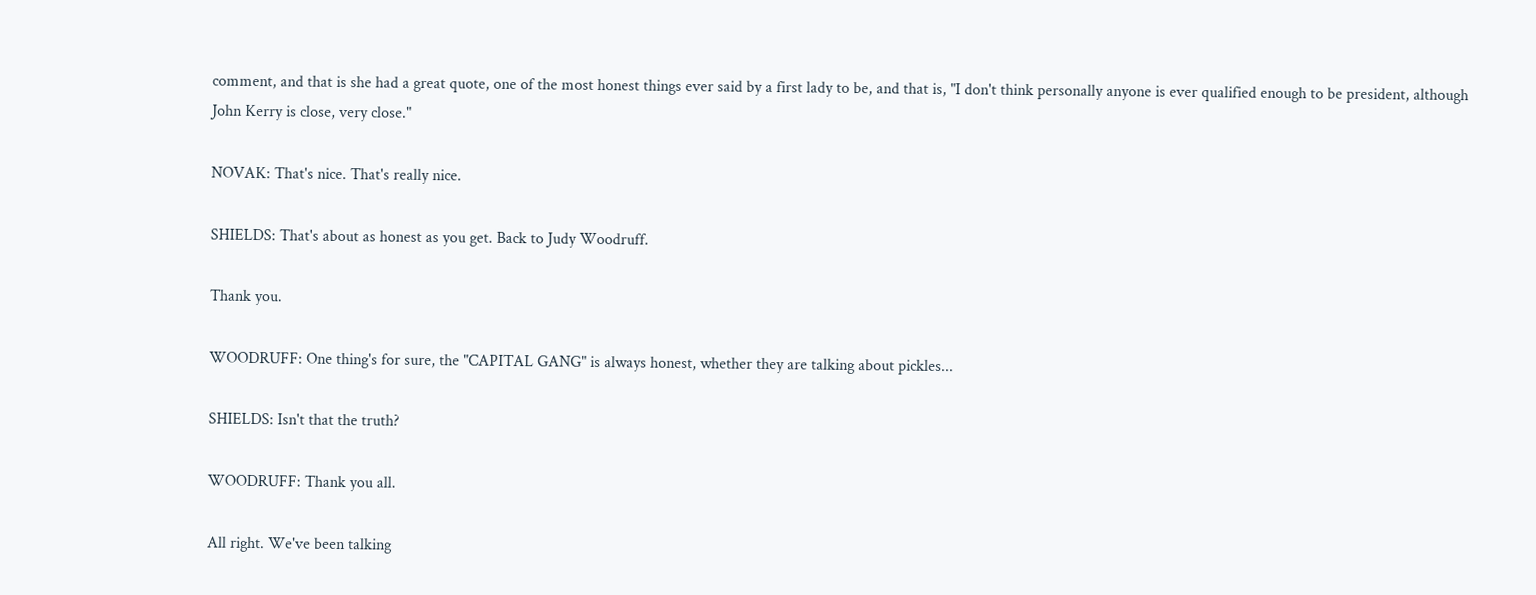comment, and that is she had a great quote, one of the most honest things ever said by a first lady to be, and that is, "I don't think personally anyone is ever qualified enough to be president, although John Kerry is close, very close."

NOVAK: That's nice. That's really nice.

SHIELDS: That's about as honest as you get. Back to Judy Woodruff.

Thank you.

WOODRUFF: One thing's for sure, the "CAPITAL GANG" is always honest, whether they are talking about pickles...

SHIELDS: Isn't that the truth?

WOODRUFF: Thank you all.

All right. We've been talking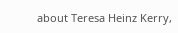about Teresa Heinz Kerry,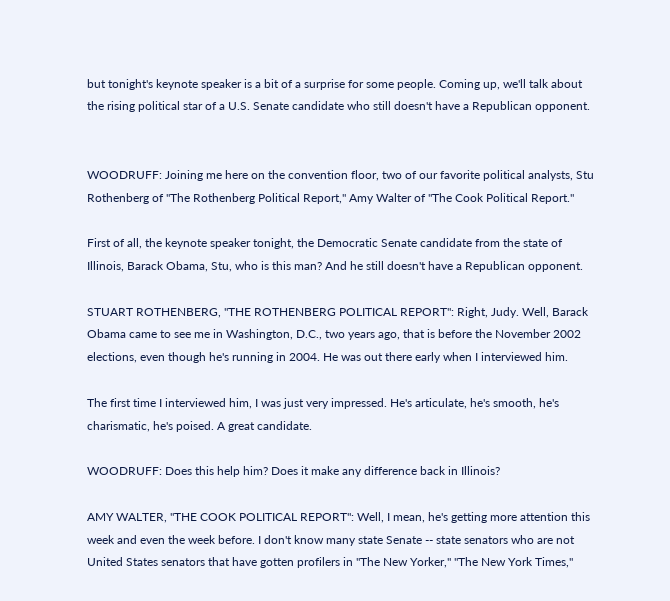but tonight's keynote speaker is a bit of a surprise for some people. Coming up, we'll talk about the rising political star of a U.S. Senate candidate who still doesn't have a Republican opponent.


WOODRUFF: Joining me here on the convention floor, two of our favorite political analysts, Stu Rothenberg of "The Rothenberg Political Report," Amy Walter of "The Cook Political Report."

First of all, the keynote speaker tonight, the Democratic Senate candidate from the state of Illinois, Barack Obama, Stu, who is this man? And he still doesn't have a Republican opponent.

STUART ROTHENBERG, "THE ROTHENBERG POLITICAL REPORT": Right, Judy. Well, Barack Obama came to see me in Washington, D.C., two years ago, that is before the November 2002 elections, even though he's running in 2004. He was out there early when I interviewed him.

The first time I interviewed him, I was just very impressed. He's articulate, he's smooth, he's charismatic, he's poised. A great candidate.

WOODRUFF: Does this help him? Does it make any difference back in Illinois?

AMY WALTER, "THE COOK POLITICAL REPORT": Well, I mean, he's getting more attention this week and even the week before. I don't know many state Senate -- state senators who are not United States senators that have gotten profilers in "The New Yorker," "The New York Times,"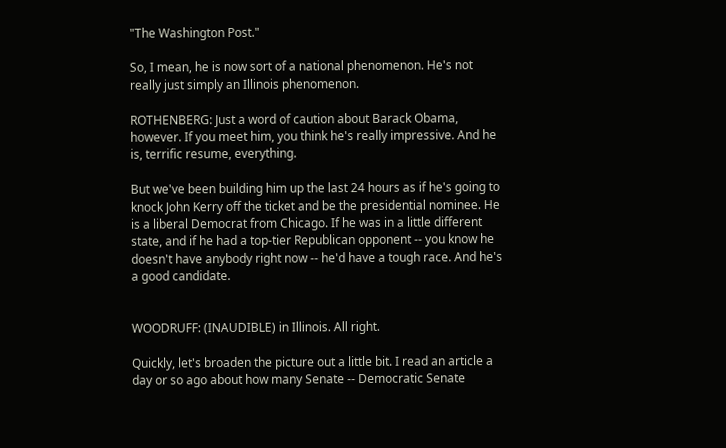"The Washington Post."

So, I mean, he is now sort of a national phenomenon. He's not really just simply an Illinois phenomenon.

ROTHENBERG: Just a word of caution about Barack Obama, however. If you meet him, you think he's really impressive. And he is, terrific resume, everything.

But we've been building him up the last 24 hours as if he's going to knock John Kerry off the ticket and be the presidential nominee. He is a liberal Democrat from Chicago. If he was in a little different state, and if he had a top-tier Republican opponent -- you know he doesn't have anybody right now -- he'd have a tough race. And he's a good candidate.


WOODRUFF: (INAUDIBLE) in Illinois. All right.

Quickly, let's broaden the picture out a little bit. I read an article a day or so ago about how many Senate -- Democratic Senate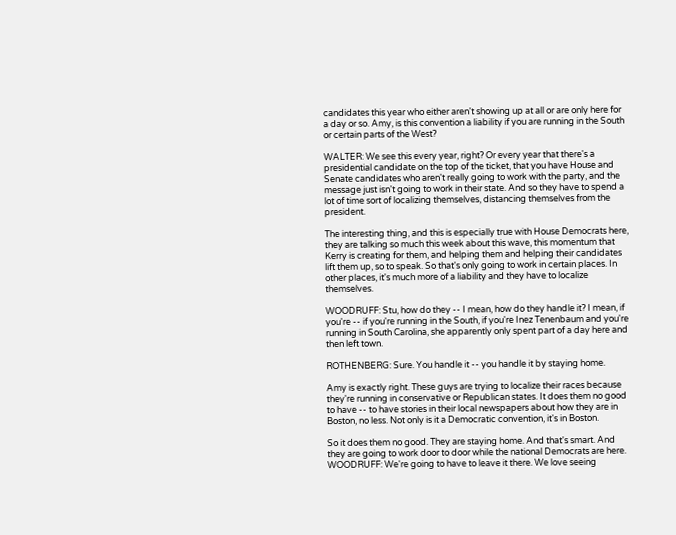candidates this year who either aren't showing up at all or are only here for a day or so. Amy, is this convention a liability if you are running in the South or certain parts of the West?

WALTER: We see this every year, right? Or every year that there's a presidential candidate on the top of the ticket, that you have House and Senate candidates who aren't really going to work with the party, and the message just isn't going to work in their state. And so they have to spend a lot of time sort of localizing themselves, distancing themselves from the president.

The interesting thing, and this is especially true with House Democrats here, they are talking so much this week about this wave, this momentum that Kerry is creating for them, and helping them and helping their candidates lift them up, so to speak. So that's only going to work in certain places. In other places, it's much more of a liability and they have to localize themselves.

WOODRUFF: Stu, how do they -- I mean, how do they handle it? I mean, if you're -- if you're running in the South, if you're Inez Tenenbaum and you're running in South Carolina, she apparently only spent part of a day here and then left town.

ROTHENBERG: Sure. You handle it -- you handle it by staying home.

Amy is exactly right. These guys are trying to localize their races because they're running in conservative or Republican states. It does them no good to have -- to have stories in their local newspapers about how they are in Boston, no less. Not only is it a Democratic convention, it's in Boston.

So it does them no good. They are staying home. And that's smart. And they are going to work door to door while the national Democrats are here. WOODRUFF: We're going to have to leave it there. We love seeing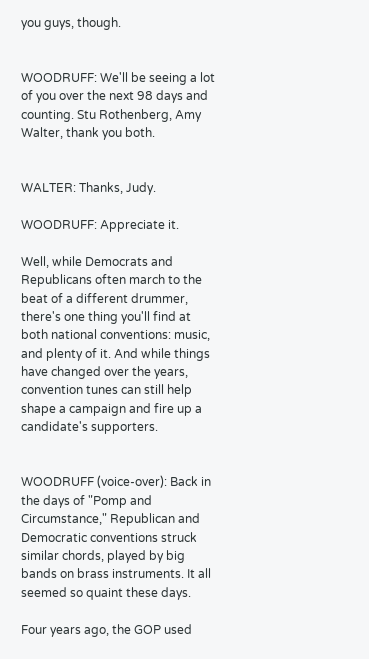you guys, though.


WOODRUFF: We'll be seeing a lot of you over the next 98 days and counting. Stu Rothenberg, Amy Walter, thank you both.


WALTER: Thanks, Judy.

WOODRUFF: Appreciate it.

Well, while Democrats and Republicans often march to the beat of a different drummer, there's one thing you'll find at both national conventions: music, and plenty of it. And while things have changed over the years, convention tunes can still help shape a campaign and fire up a candidate's supporters.


WOODRUFF (voice-over): Back in the days of "Pomp and Circumstance," Republican and Democratic conventions struck similar chords, played by big bands on brass instruments. It all seemed so quaint these days.

Four years ago, the GOP used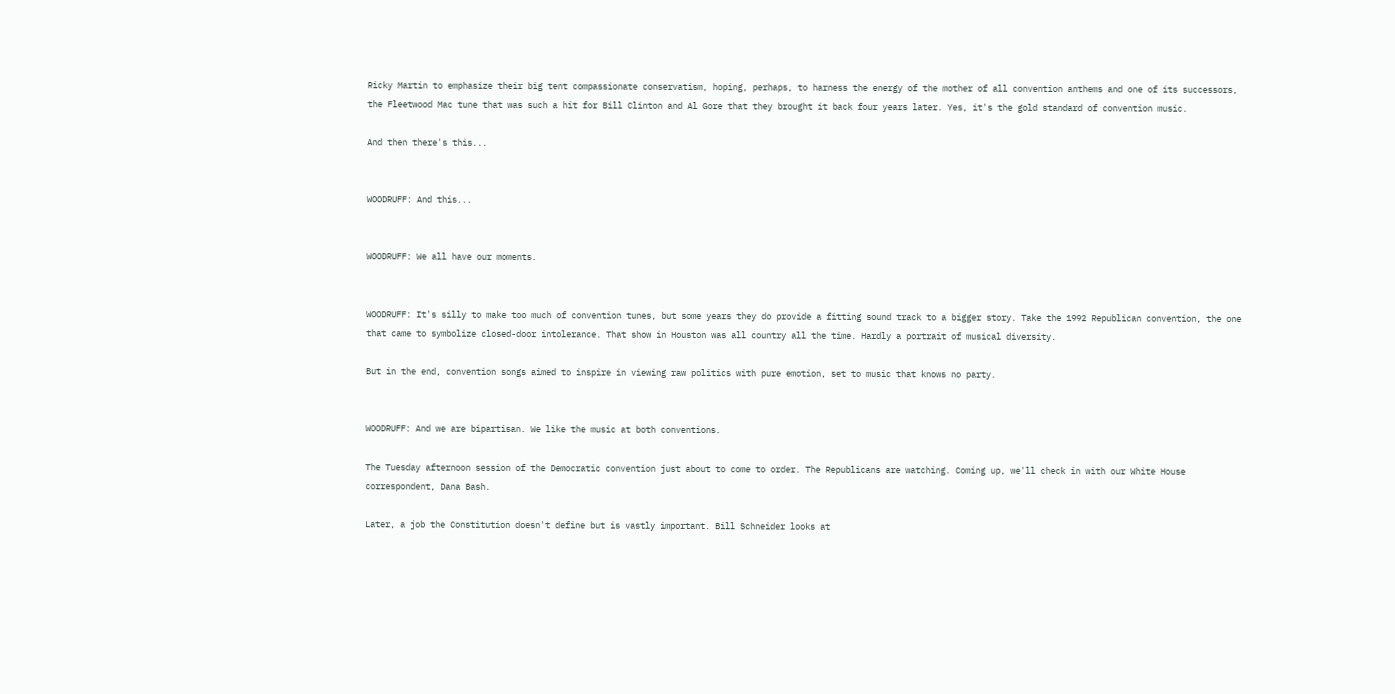Ricky Martin to emphasize their big tent compassionate conservatism, hoping, perhaps, to harness the energy of the mother of all convention anthems and one of its successors, the Fleetwood Mac tune that was such a hit for Bill Clinton and Al Gore that they brought it back four years later. Yes, it's the gold standard of convention music.

And then there's this...


WOODRUFF: And this...


WOODRUFF: We all have our moments.


WOODRUFF: It's silly to make too much of convention tunes, but some years they do provide a fitting sound track to a bigger story. Take the 1992 Republican convention, the one that came to symbolize closed-door intolerance. That show in Houston was all country all the time. Hardly a portrait of musical diversity.

But in the end, convention songs aimed to inspire in viewing raw politics with pure emotion, set to music that knows no party.


WOODRUFF: And we are bipartisan. We like the music at both conventions.

The Tuesday afternoon session of the Democratic convention just about to come to order. The Republicans are watching. Coming up, we'll check in with our White House correspondent, Dana Bash.

Later, a job the Constitution doesn't define but is vastly important. Bill Schneider looks at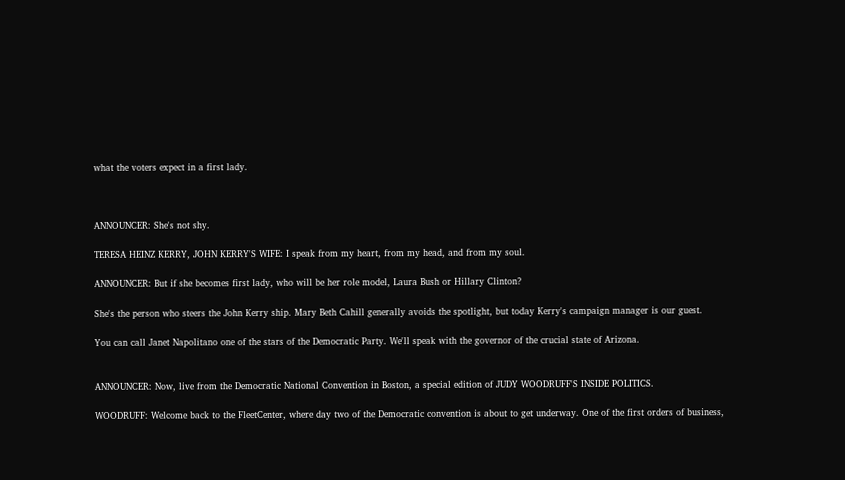what the voters expect in a first lady.



ANNOUNCER: She's not shy.

TERESA HEINZ KERRY, JOHN KERRY'S WIFE: I speak from my heart, from my head, and from my soul.

ANNOUNCER: But if she becomes first lady, who will be her role model, Laura Bush or Hillary Clinton?

She's the person who steers the John Kerry ship. Mary Beth Cahill generally avoids the spotlight, but today Kerry's campaign manager is our guest.

You can call Janet Napolitano one of the stars of the Democratic Party. We'll speak with the governor of the crucial state of Arizona.


ANNOUNCER: Now, live from the Democratic National Convention in Boston, a special edition of JUDY WOODRUFF'S INSIDE POLITICS.

WOODRUFF: Welcome back to the FleetCenter, where day two of the Democratic convention is about to get underway. One of the first orders of business,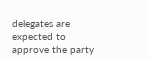delegates are expected to approve the party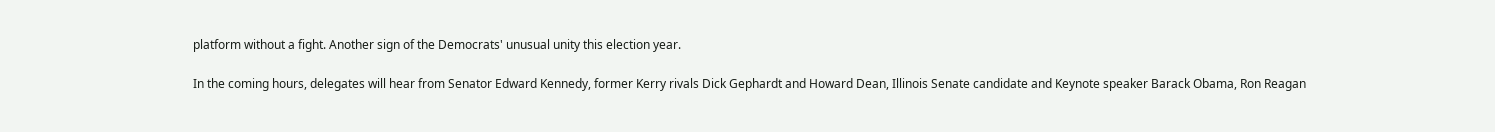platform without a fight. Another sign of the Democrats' unusual unity this election year.

In the coming hours, delegates will hear from Senator Edward Kennedy, former Kerry rivals Dick Gephardt and Howard Dean, Illinois Senate candidate and Keynote speaker Barack Obama, Ron Reagan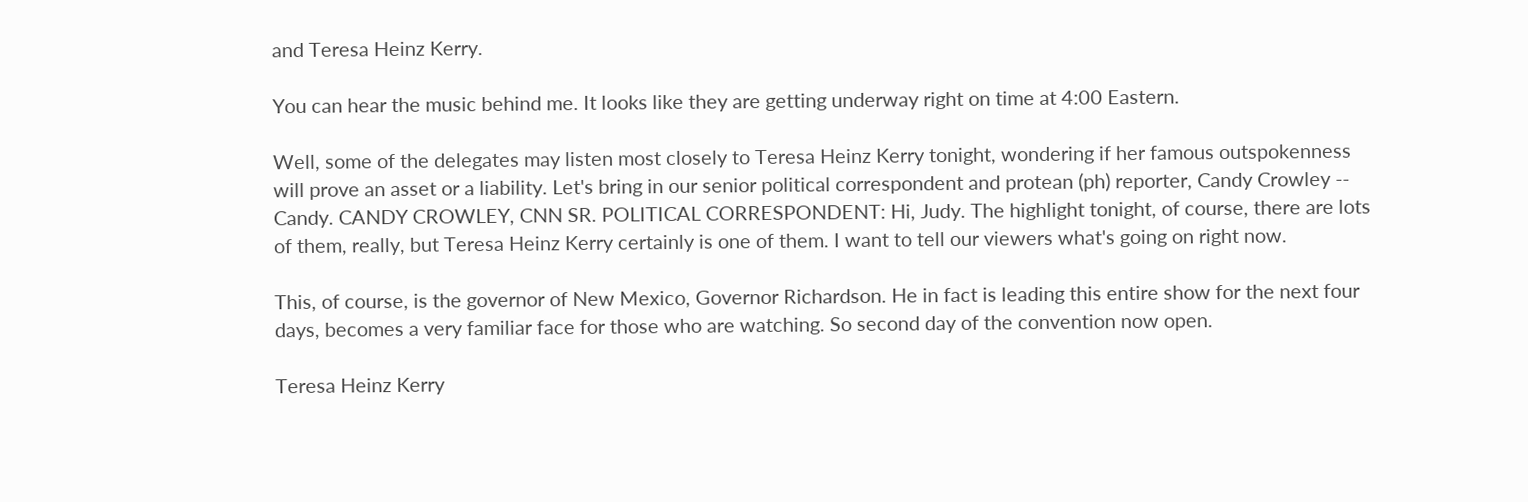and Teresa Heinz Kerry.

You can hear the music behind me. It looks like they are getting underway right on time at 4:00 Eastern.

Well, some of the delegates may listen most closely to Teresa Heinz Kerry tonight, wondering if her famous outspokenness will prove an asset or a liability. Let's bring in our senior political correspondent and protean (ph) reporter, Candy Crowley -- Candy. CANDY CROWLEY, CNN SR. POLITICAL CORRESPONDENT: Hi, Judy. The highlight tonight, of course, there are lots of them, really, but Teresa Heinz Kerry certainly is one of them. I want to tell our viewers what's going on right now.

This, of course, is the governor of New Mexico, Governor Richardson. He in fact is leading this entire show for the next four days, becomes a very familiar face for those who are watching. So second day of the convention now open.

Teresa Heinz Kerry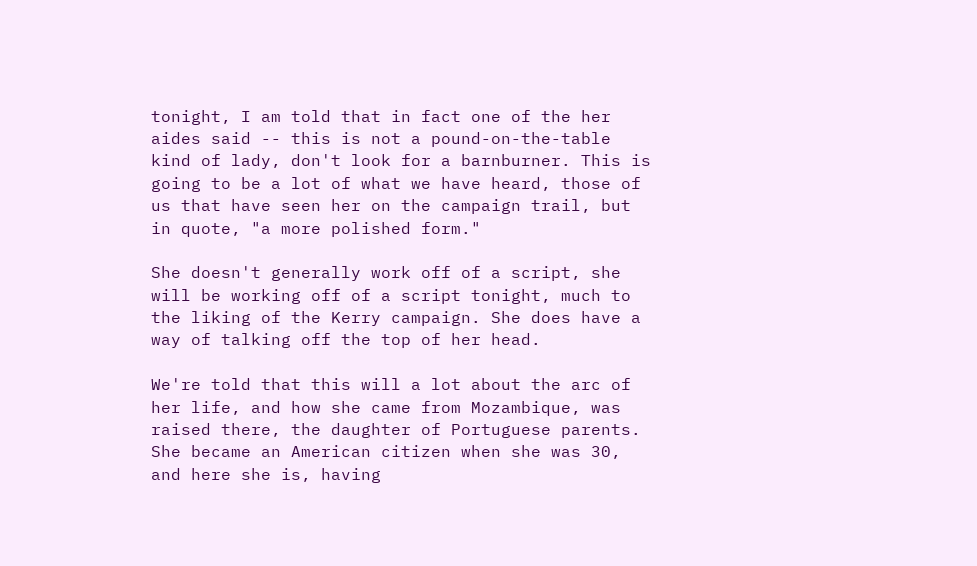tonight, I am told that in fact one of the her aides said -- this is not a pound-on-the-table kind of lady, don't look for a barnburner. This is going to be a lot of what we have heard, those of us that have seen her on the campaign trail, but in quote, "a more polished form."

She doesn't generally work off of a script, she will be working off of a script tonight, much to the liking of the Kerry campaign. She does have a way of talking off the top of her head.

We're told that this will a lot about the arc of her life, and how she came from Mozambique, was raised there, the daughter of Portuguese parents. She became an American citizen when she was 30, and here she is, having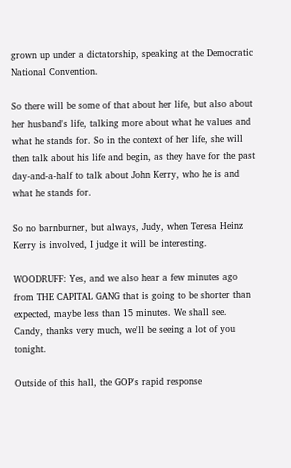grown up under a dictatorship, speaking at the Democratic National Convention.

So there will be some of that about her life, but also about her husband's life, talking more about what he values and what he stands for. So in the context of her life, she will then talk about his life and begin, as they have for the past day-and-a-half to talk about John Kerry, who he is and what he stands for.

So no barnburner, but always, Judy, when Teresa Heinz Kerry is involved, I judge it will be interesting.

WOODRUFF: Yes, and we also hear a few minutes ago from THE CAPITAL GANG that is going to be shorter than expected, maybe less than 15 minutes. We shall see. Candy, thanks very much, we'll be seeing a lot of you tonight.

Outside of this hall, the GOP's rapid response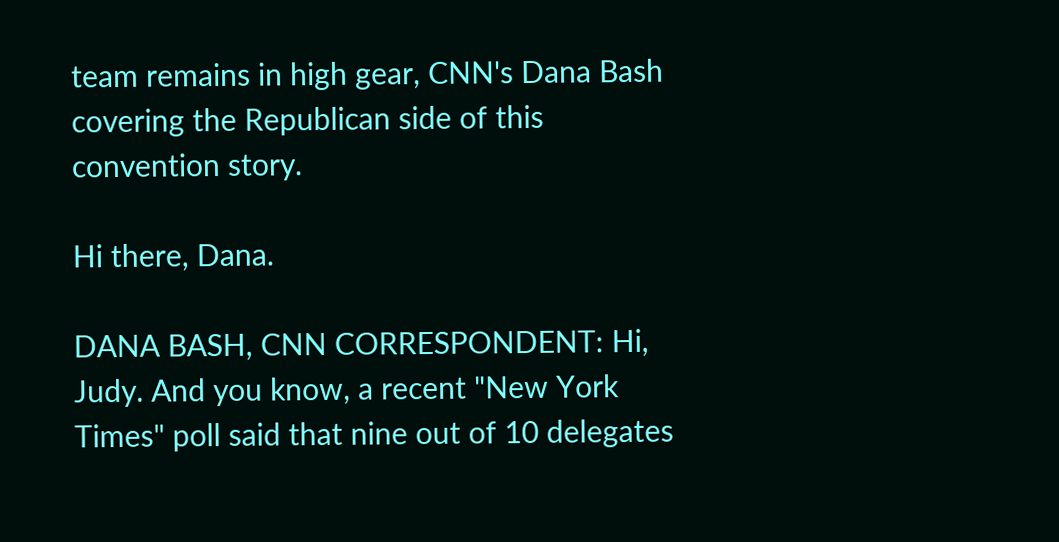team remains in high gear, CNN's Dana Bash covering the Republican side of this convention story.

Hi there, Dana.

DANA BASH, CNN CORRESPONDENT: Hi, Judy. And you know, a recent "New York Times" poll said that nine out of 10 delegates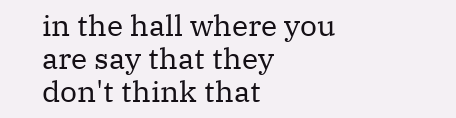in the hall where you are say that they don't think that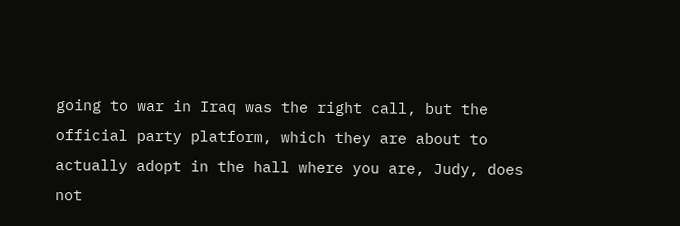going to war in Iraq was the right call, but the official party platform, which they are about to actually adopt in the hall where you are, Judy, does not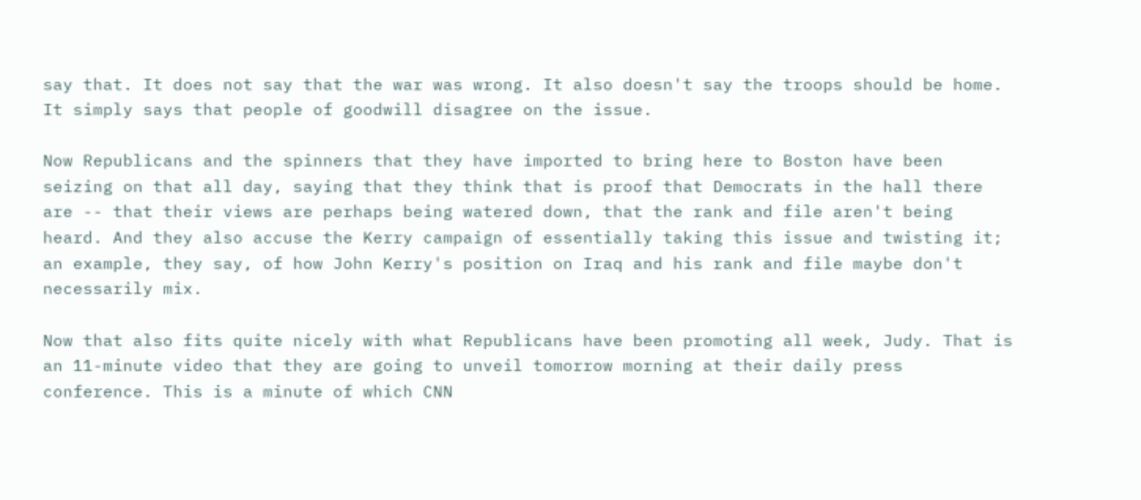say that. It does not say that the war was wrong. It also doesn't say the troops should be home. It simply says that people of goodwill disagree on the issue.

Now Republicans and the spinners that they have imported to bring here to Boston have been seizing on that all day, saying that they think that is proof that Democrats in the hall there are -- that their views are perhaps being watered down, that the rank and file aren't being heard. And they also accuse the Kerry campaign of essentially taking this issue and twisting it; an example, they say, of how John Kerry's position on Iraq and his rank and file maybe don't necessarily mix.

Now that also fits quite nicely with what Republicans have been promoting all week, Judy. That is an 11-minute video that they are going to unveil tomorrow morning at their daily press conference. This is a minute of which CNN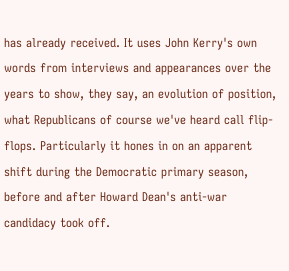has already received. It uses John Kerry's own words from interviews and appearances over the years to show, they say, an evolution of position, what Republicans of course we've heard call flip-flops. Particularly it hones in on an apparent shift during the Democratic primary season, before and after Howard Dean's anti-war candidacy took off.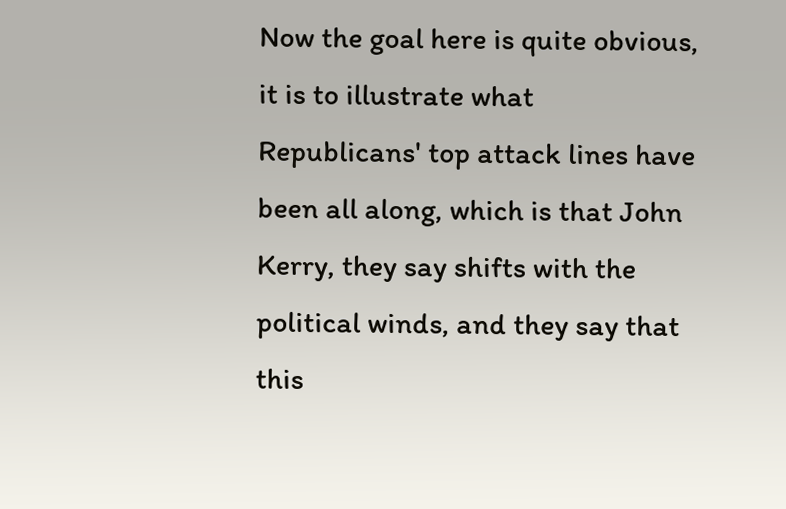Now the goal here is quite obvious, it is to illustrate what Republicans' top attack lines have been all along, which is that John Kerry, they say shifts with the political winds, and they say that this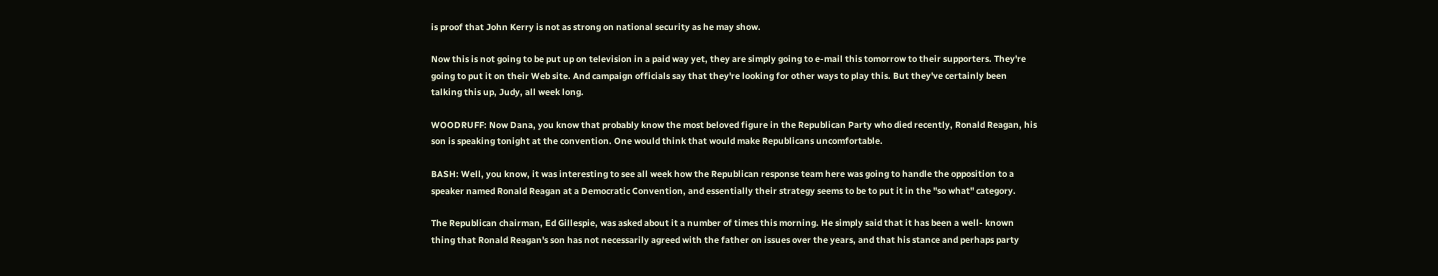is proof that John Kerry is not as strong on national security as he may show.

Now this is not going to be put up on television in a paid way yet, they are simply going to e-mail this tomorrow to their supporters. They're going to put it on their Web site. And campaign officials say that they're looking for other ways to play this. But they've certainly been talking this up, Judy, all week long.

WOODRUFF: Now Dana, you know that probably know the most beloved figure in the Republican Party who died recently, Ronald Reagan, his son is speaking tonight at the convention. One would think that would make Republicans uncomfortable.

BASH: Well, you know, it was interesting to see all week how the Republican response team here was going to handle the opposition to a speaker named Ronald Reagan at a Democratic Convention, and essentially their strategy seems to be to put it in the "so what" category.

The Republican chairman, Ed Gillespie, was asked about it a number of times this morning. He simply said that it has been a well- known thing that Ronald Reagan's son has not necessarily agreed with the father on issues over the years, and that his stance and perhaps party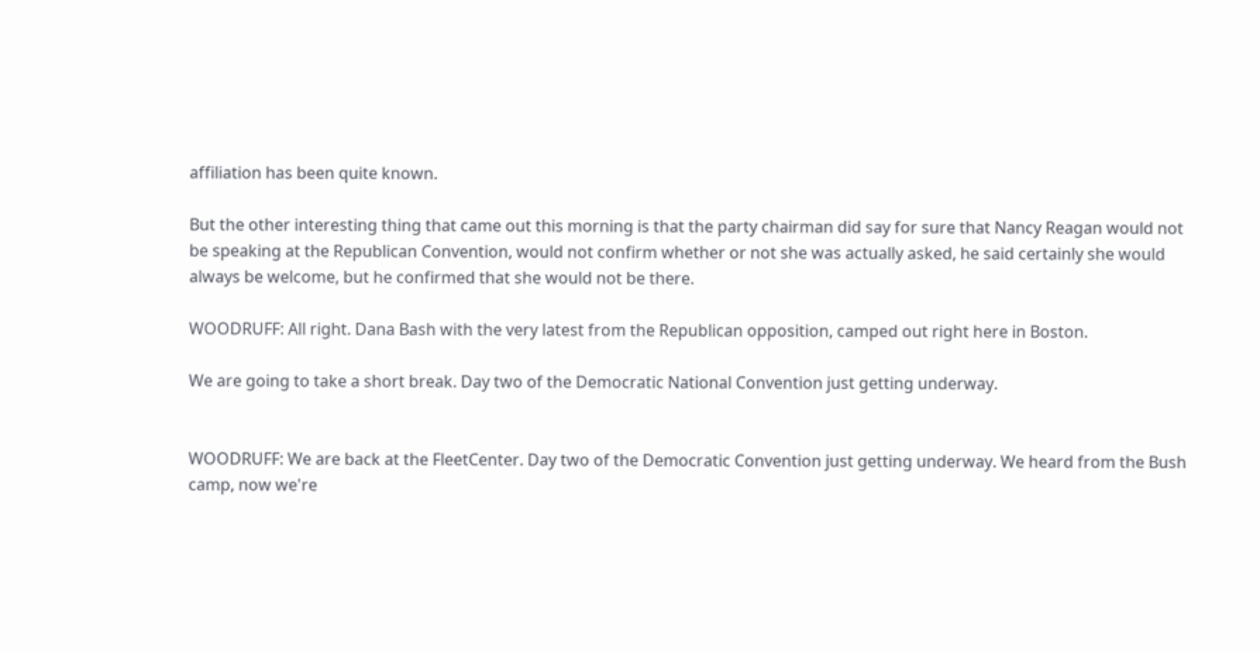affiliation has been quite known.

But the other interesting thing that came out this morning is that the party chairman did say for sure that Nancy Reagan would not be speaking at the Republican Convention, would not confirm whether or not she was actually asked, he said certainly she would always be welcome, but he confirmed that she would not be there.

WOODRUFF: All right. Dana Bash with the very latest from the Republican opposition, camped out right here in Boston.

We are going to take a short break. Day two of the Democratic National Convention just getting underway.


WOODRUFF: We are back at the FleetCenter. Day two of the Democratic Convention just getting underway. We heard from the Bush camp, now we're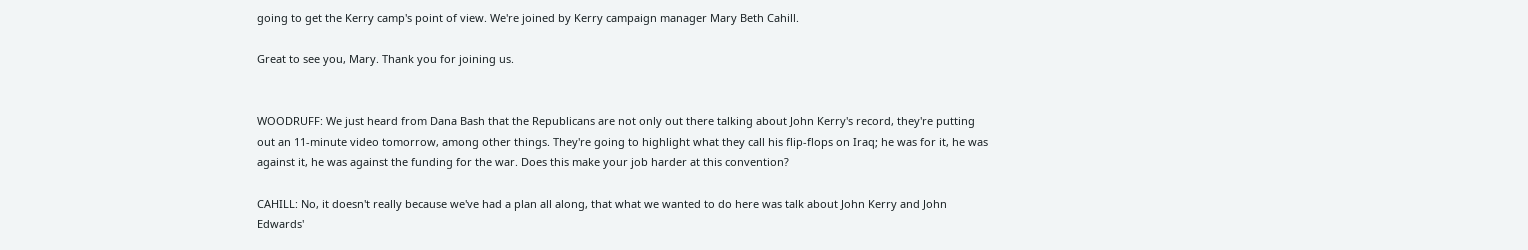going to get the Kerry camp's point of view. We're joined by Kerry campaign manager Mary Beth Cahill.

Great to see you, Mary. Thank you for joining us.


WOODRUFF: We just heard from Dana Bash that the Republicans are not only out there talking about John Kerry's record, they're putting out an 11-minute video tomorrow, among other things. They're going to highlight what they call his flip-flops on Iraq; he was for it, he was against it, he was against the funding for the war. Does this make your job harder at this convention?

CAHILL: No, it doesn't really because we've had a plan all along, that what we wanted to do here was talk about John Kerry and John Edwards'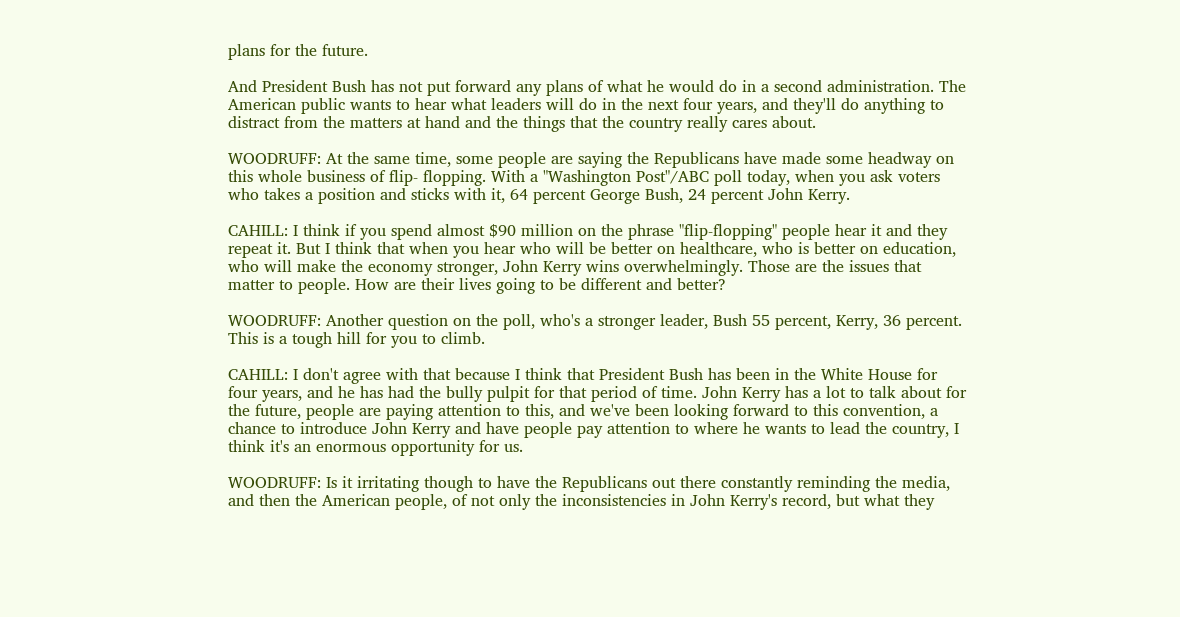plans for the future.

And President Bush has not put forward any plans of what he would do in a second administration. The American public wants to hear what leaders will do in the next four years, and they'll do anything to distract from the matters at hand and the things that the country really cares about.

WOODRUFF: At the same time, some people are saying the Republicans have made some headway on this whole business of flip- flopping. With a "Washington Post"/ABC poll today, when you ask voters who takes a position and sticks with it, 64 percent George Bush, 24 percent John Kerry.

CAHILL: I think if you spend almost $90 million on the phrase "flip-flopping" people hear it and they repeat it. But I think that when you hear who will be better on healthcare, who is better on education, who will make the economy stronger, John Kerry wins overwhelmingly. Those are the issues that matter to people. How are their lives going to be different and better?

WOODRUFF: Another question on the poll, who's a stronger leader, Bush 55 percent, Kerry, 36 percent. This is a tough hill for you to climb.

CAHILL: I don't agree with that because I think that President Bush has been in the White House for four years, and he has had the bully pulpit for that period of time. John Kerry has a lot to talk about for the future, people are paying attention to this, and we've been looking forward to this convention, a chance to introduce John Kerry and have people pay attention to where he wants to lead the country, I think it's an enormous opportunity for us.

WOODRUFF: Is it irritating though to have the Republicans out there constantly reminding the media, and then the American people, of not only the inconsistencies in John Kerry's record, but what they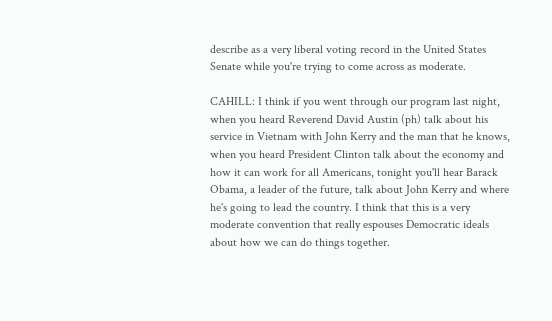describe as a very liberal voting record in the United States Senate while you're trying to come across as moderate.

CAHILL: I think if you went through our program last night, when you heard Reverend David Austin (ph) talk about his service in Vietnam with John Kerry and the man that he knows, when you heard President Clinton talk about the economy and how it can work for all Americans, tonight you'll hear Barack Obama, a leader of the future, talk about John Kerry and where he's going to lead the country. I think that this is a very moderate convention that really espouses Democratic ideals about how we can do things together.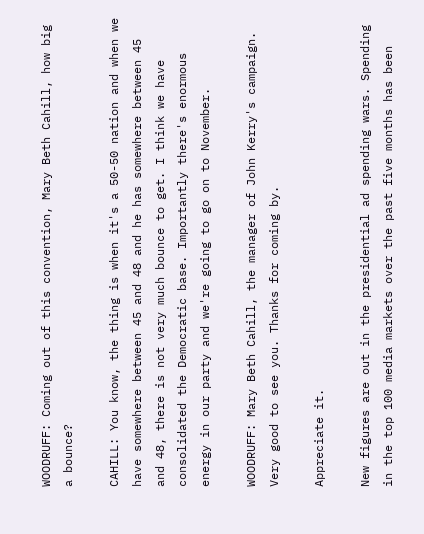WOODRUFF: Coming out of this convention, Mary Beth Cahill, how big a bounce?

CAHILL: You know, the thing is when it's a 50-50 nation and when we have somewhere between 45 and 48 and he has somewhere between 45 and 48, there is not very much bounce to get. I think we have consolidated the Democratic base. Importantly there's enormous energy in our party and we're going to go on to November.

WOODRUFF: Mary Beth Cahill, the manager of John Kerry's campaign. Very good to see you. Thanks for coming by.

Appreciate it.

New figures are out in the presidential ad spending wars. Spending in the top 100 media markets over the past five months has been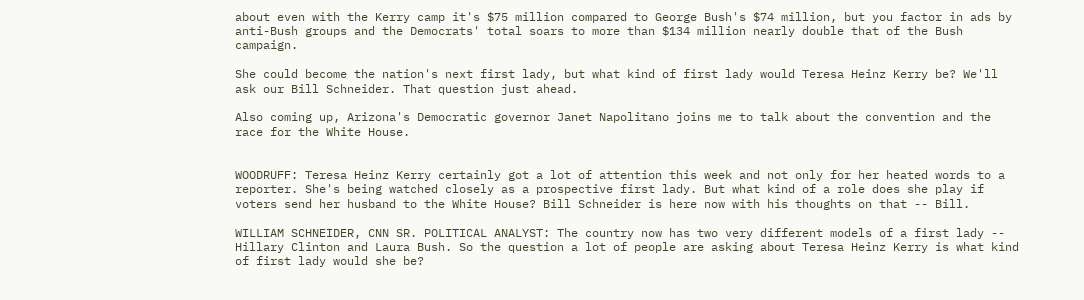about even with the Kerry camp it's $75 million compared to George Bush's $74 million, but you factor in ads by anti-Bush groups and the Democrats' total soars to more than $134 million nearly double that of the Bush campaign.

She could become the nation's next first lady, but what kind of first lady would Teresa Heinz Kerry be? We'll ask our Bill Schneider. That question just ahead.

Also coming up, Arizona's Democratic governor Janet Napolitano joins me to talk about the convention and the race for the White House.


WOODRUFF: Teresa Heinz Kerry certainly got a lot of attention this week and not only for her heated words to a reporter. She's being watched closely as a prospective first lady. But what kind of a role does she play if voters send her husband to the White House? Bill Schneider is here now with his thoughts on that -- Bill.

WILLIAM SCHNEIDER, CNN SR. POLITICAL ANALYST: The country now has two very different models of a first lady -- Hillary Clinton and Laura Bush. So the question a lot of people are asking about Teresa Heinz Kerry is what kind of first lady would she be?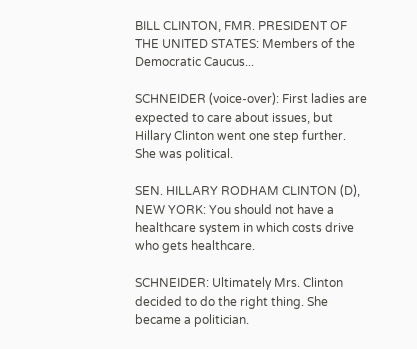BILL CLINTON, FMR. PRESIDENT OF THE UNITED STATES: Members of the Democratic Caucus...

SCHNEIDER (voice-over): First ladies are expected to care about issues, but Hillary Clinton went one step further. She was political.

SEN. HILLARY RODHAM CLINTON (D), NEW YORK: You should not have a healthcare system in which costs drive who gets healthcare.

SCHNEIDER: Ultimately Mrs. Clinton decided to do the right thing. She became a politician.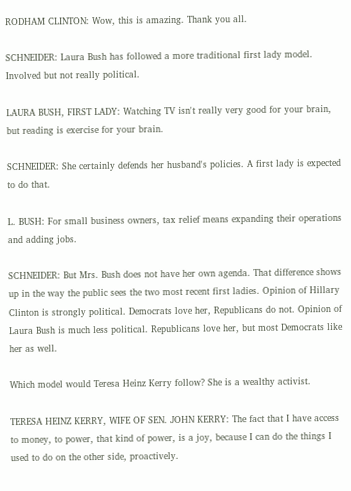RODHAM CLINTON: Wow, this is amazing. Thank you all.

SCHNEIDER: Laura Bush has followed a more traditional first lady model. Involved but not really political.

LAURA BUSH, FIRST LADY: Watching TV isn't really very good for your brain, but reading is exercise for your brain.

SCHNEIDER: She certainly defends her husband's policies. A first lady is expected to do that.

L. BUSH: For small business owners, tax relief means expanding their operations and adding jobs.

SCHNEIDER: But Mrs. Bush does not have her own agenda. That difference shows up in the way the public sees the two most recent first ladies. Opinion of Hillary Clinton is strongly political. Democrats love her, Republicans do not. Opinion of Laura Bush is much less political. Republicans love her, but most Democrats like her as well.

Which model would Teresa Heinz Kerry follow? She is a wealthy activist.

TERESA HEINZ KERRY, WIFE OF SEN. JOHN KERRY: The fact that I have access to money, to power, that kind of power, is a joy, because I can do the things I used to do on the other side, proactively.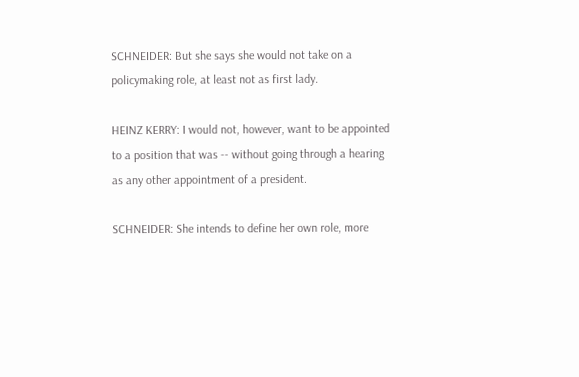SCHNEIDER: But she says she would not take on a policymaking role, at least not as first lady.

HEINZ KERRY: I would not, however, want to be appointed to a position that was -- without going through a hearing as any other appointment of a president.

SCHNEIDER: She intends to define her own role, more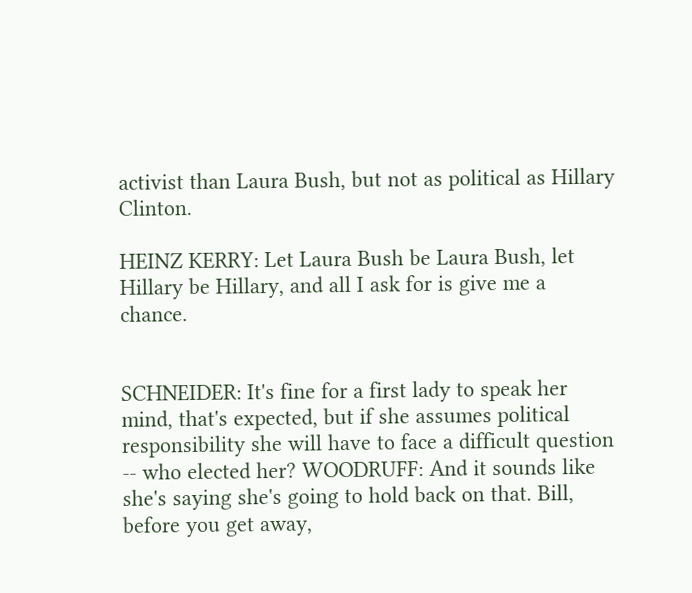activist than Laura Bush, but not as political as Hillary Clinton.

HEINZ KERRY: Let Laura Bush be Laura Bush, let Hillary be Hillary, and all I ask for is give me a chance.


SCHNEIDER: It's fine for a first lady to speak her mind, that's expected, but if she assumes political responsibility she will have to face a difficult question -- who elected her? WOODRUFF: And it sounds like she's saying she's going to hold back on that. Bill, before you get away,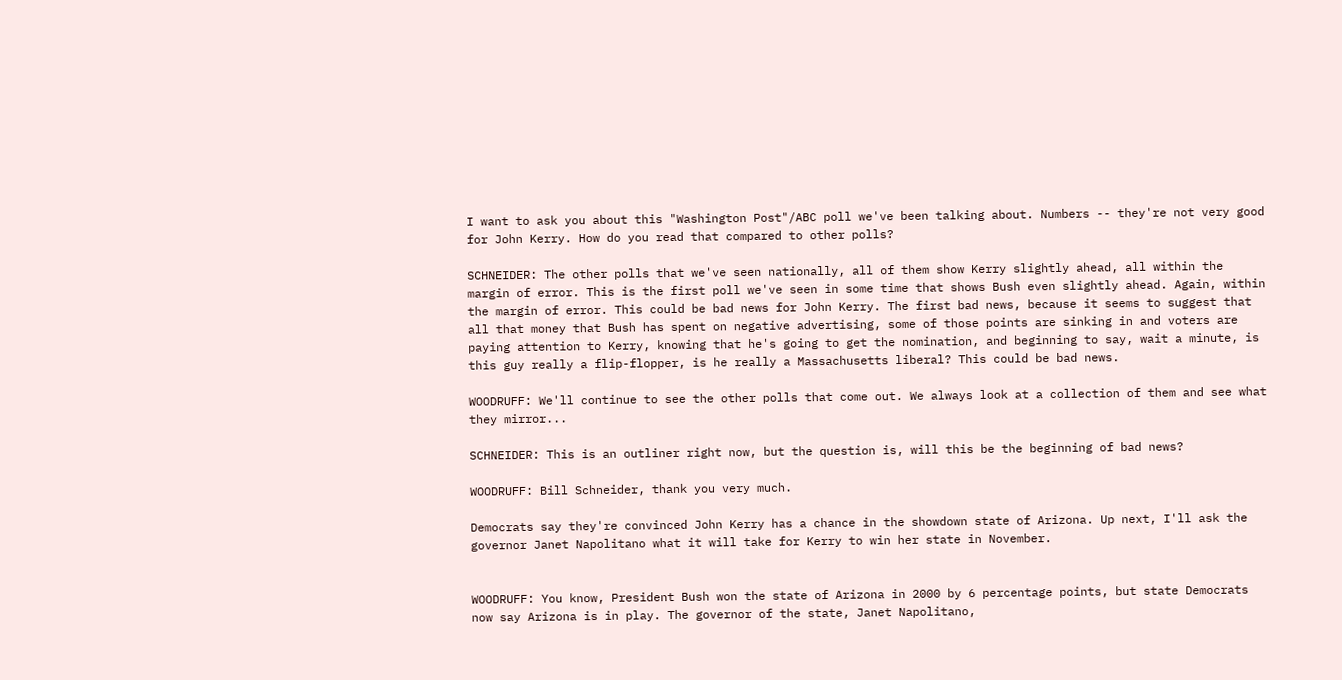I want to ask you about this "Washington Post"/ABC poll we've been talking about. Numbers -- they're not very good for John Kerry. How do you read that compared to other polls?

SCHNEIDER: The other polls that we've seen nationally, all of them show Kerry slightly ahead, all within the margin of error. This is the first poll we've seen in some time that shows Bush even slightly ahead. Again, within the margin of error. This could be bad news for John Kerry. The first bad news, because it seems to suggest that all that money that Bush has spent on negative advertising, some of those points are sinking in and voters are paying attention to Kerry, knowing that he's going to get the nomination, and beginning to say, wait a minute, is this guy really a flip-flopper, is he really a Massachusetts liberal? This could be bad news.

WOODRUFF: We'll continue to see the other polls that come out. We always look at a collection of them and see what they mirror...

SCHNEIDER: This is an outliner right now, but the question is, will this be the beginning of bad news?

WOODRUFF: Bill Schneider, thank you very much.

Democrats say they're convinced John Kerry has a chance in the showdown state of Arizona. Up next, I'll ask the governor Janet Napolitano what it will take for Kerry to win her state in November.


WOODRUFF: You know, President Bush won the state of Arizona in 2000 by 6 percentage points, but state Democrats now say Arizona is in play. The governor of the state, Janet Napolitano,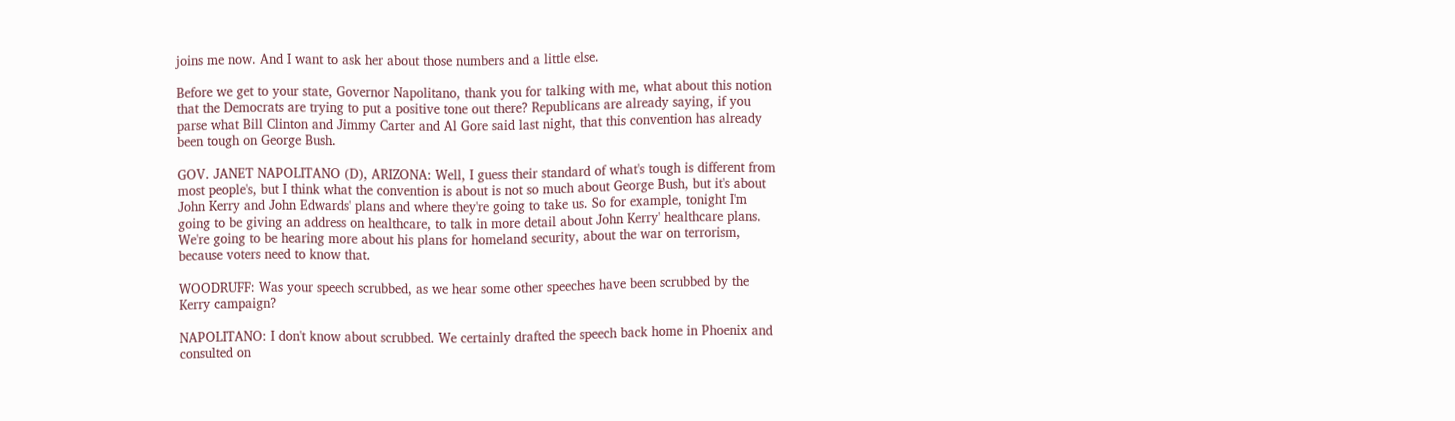joins me now. And I want to ask her about those numbers and a little else.

Before we get to your state, Governor Napolitano, thank you for talking with me, what about this notion that the Democrats are trying to put a positive tone out there? Republicans are already saying, if you parse what Bill Clinton and Jimmy Carter and Al Gore said last night, that this convention has already been tough on George Bush.

GOV. JANET NAPOLITANO (D), ARIZONA: Well, I guess their standard of what's tough is different from most people's, but I think what the convention is about is not so much about George Bush, but it's about John Kerry and John Edwards' plans and where they're going to take us. So for example, tonight I'm going to be giving an address on healthcare, to talk in more detail about John Kerry' healthcare plans. We're going to be hearing more about his plans for homeland security, about the war on terrorism, because voters need to know that.

WOODRUFF: Was your speech scrubbed, as we hear some other speeches have been scrubbed by the Kerry campaign?

NAPOLITANO: I don't know about scrubbed. We certainly drafted the speech back home in Phoenix and consulted on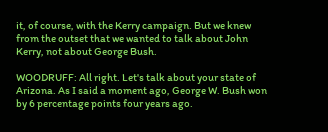it, of course, with the Kerry campaign. But we knew from the outset that we wanted to talk about John Kerry, not about George Bush.

WOODRUFF: All right. Let's talk about your state of Arizona. As I said a moment ago, George W. Bush won by 6 percentage points four years ago.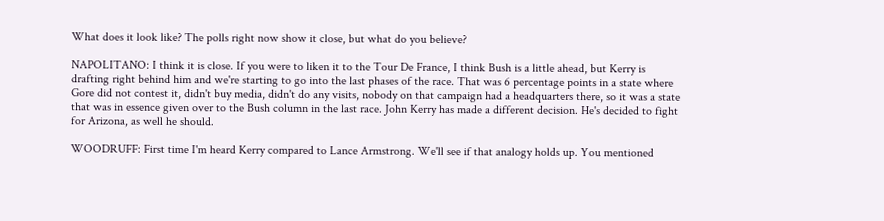What does it look like? The polls right now show it close, but what do you believe?

NAPOLITANO: I think it is close. If you were to liken it to the Tour De France, I think Bush is a little ahead, but Kerry is drafting right behind him and we're starting to go into the last phases of the race. That was 6 percentage points in a state where Gore did not contest it, didn't buy media, didn't do any visits, nobody on that campaign had a headquarters there, so it was a state that was in essence given over to the Bush column in the last race. John Kerry has made a different decision. He's decided to fight for Arizona, as well he should.

WOODRUFF: First time I'm heard Kerry compared to Lance Armstrong. We'll see if that analogy holds up. You mentioned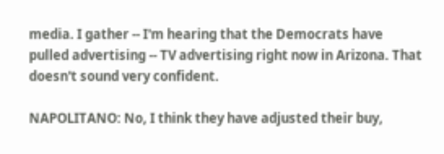media. I gather -- I'm hearing that the Democrats have pulled advertising -- TV advertising right now in Arizona. That doesn't sound very confident.

NAPOLITANO: No, I think they have adjusted their buy,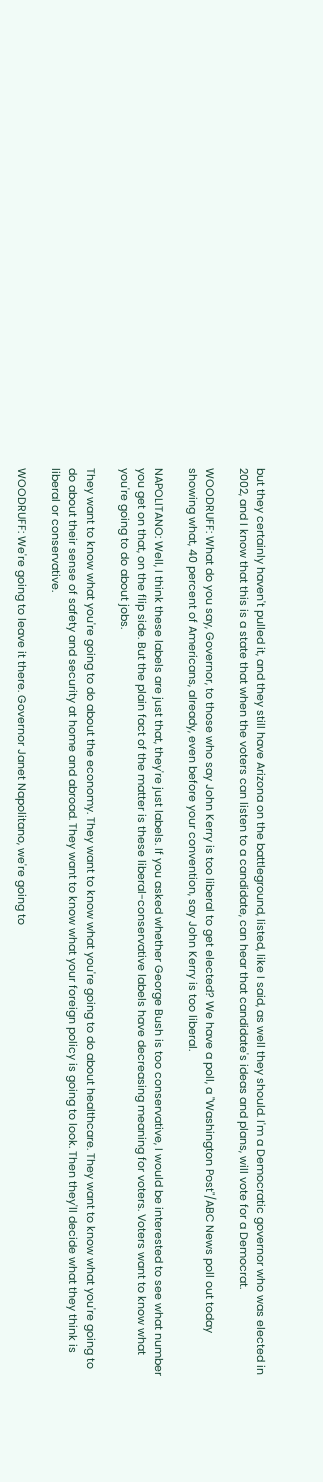but they certainly haven't pulled it, and they still have Arizona on the battleground, listed, like I said, as well they should. I'm a Democratic governor who was elected in 2002, and I know that this is a state that when the voters can listen to a candidate, can hear that candidate's ideas and plans, will vote for a Democrat.

WOODRUFF: What do you say, Governor, to those who say John Kerry is too liberal to get elected? We have a poll, a "Washington Post"/ABC News poll out today showing what, 40 percent of Americans, already, even before your convention, say John Kerry is too liberal.

NAPOLITANO: Well, I think these labels are just that, they're just labels. If you asked whether George Bush is too conservative, I would be interested to see what number you get on that, on the flip side. But the plain fact of the matter is these liberal-conservative labels have decreasing meaning for voters. Voters want to know what you're going to do about jobs.

They want to know what you're going to do about the economy. They want to know what you're going to do about healthcare. They want to know what you're going to do about their sense of safety and security at home and abroad. They want to know what your foreign policy is going to look. Then they'll decide what they think is liberal or conservative.

WOODRUFF: We're going to leave it there. Governor Janet Napolitano, we're going to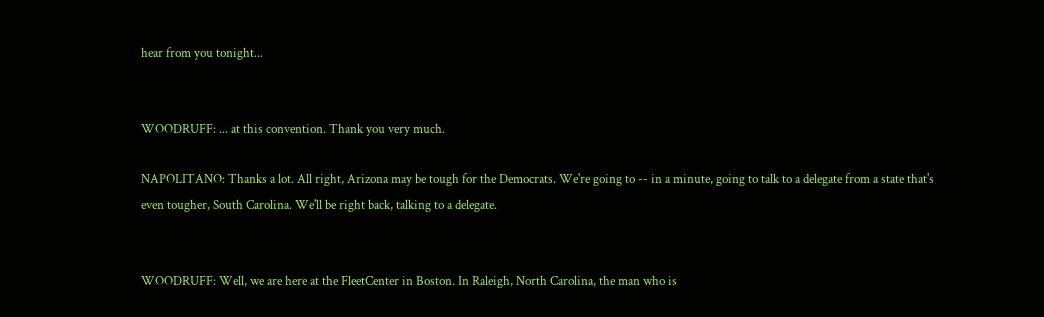hear from you tonight...


WOODRUFF: ... at this convention. Thank you very much.

NAPOLITANO: Thanks a lot. All right, Arizona may be tough for the Democrats. We're going to -- in a minute, going to talk to a delegate from a state that's even tougher, South Carolina. We'll be right back, talking to a delegate.


WOODRUFF: Well, we are here at the FleetCenter in Boston. In Raleigh, North Carolina, the man who is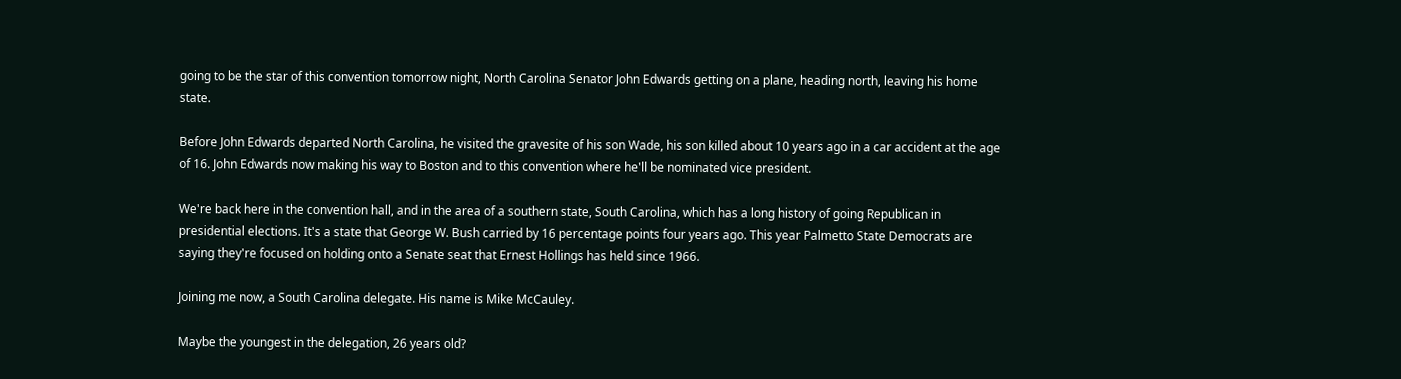going to be the star of this convention tomorrow night, North Carolina Senator John Edwards getting on a plane, heading north, leaving his home state.

Before John Edwards departed North Carolina, he visited the gravesite of his son Wade, his son killed about 10 years ago in a car accident at the age of 16. John Edwards now making his way to Boston and to this convention where he'll be nominated vice president.

We're back here in the convention hall, and in the area of a southern state, South Carolina, which has a long history of going Republican in presidential elections. It's a state that George W. Bush carried by 16 percentage points four years ago. This year Palmetto State Democrats are saying they're focused on holding onto a Senate seat that Ernest Hollings has held since 1966.

Joining me now, a South Carolina delegate. His name is Mike McCauley.

Maybe the youngest in the delegation, 26 years old?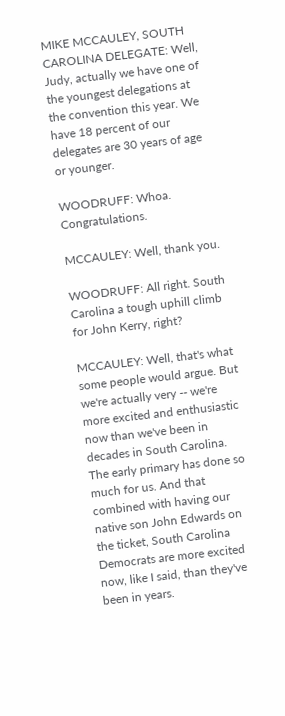MIKE MCCAULEY, SOUTH CAROLINA DELEGATE: Well, Judy, actually we have one of the youngest delegations at the convention this year. We have 18 percent of our delegates are 30 years of age or younger.

WOODRUFF: Whoa. Congratulations.

MCCAULEY: Well, thank you.

WOODRUFF: All right. South Carolina a tough uphill climb for John Kerry, right?

MCCAULEY: Well, that's what some people would argue. But we're actually very -- we're more excited and enthusiastic now than we've been in decades in South Carolina. The early primary has done so much for us. And that combined with having our native son John Edwards on the ticket, South Carolina Democrats are more excited now, like I said, than they've been in years.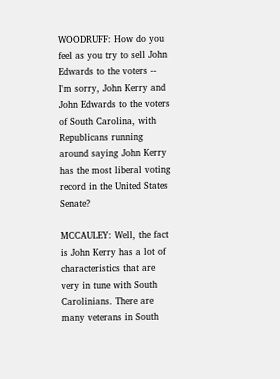WOODRUFF: How do you feel as you try to sell John Edwards to the voters -- I'm sorry, John Kerry and John Edwards to the voters of South Carolina, with Republicans running around saying John Kerry has the most liberal voting record in the United States Senate?

MCCAULEY: Well, the fact is John Kerry has a lot of characteristics that are very in tune with South Carolinians. There are many veterans in South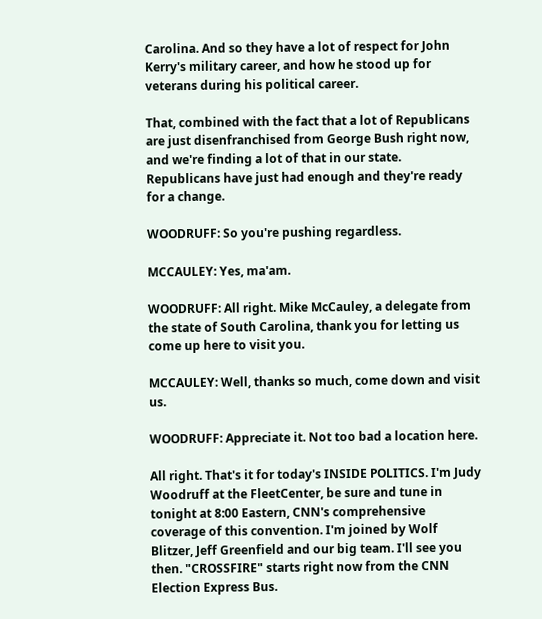Carolina. And so they have a lot of respect for John Kerry's military career, and how he stood up for veterans during his political career.

That, combined with the fact that a lot of Republicans are just disenfranchised from George Bush right now, and we're finding a lot of that in our state. Republicans have just had enough and they're ready for a change.

WOODRUFF: So you're pushing regardless.

MCCAULEY: Yes, ma'am.

WOODRUFF: All right. Mike McCauley, a delegate from the state of South Carolina, thank you for letting us come up here to visit you.

MCCAULEY: Well, thanks so much, come down and visit us.

WOODRUFF: Appreciate it. Not too bad a location here.

All right. That's it for today's INSIDE POLITICS. I'm Judy Woodruff at the FleetCenter, be sure and tune in tonight at 8:00 Eastern, CNN's comprehensive coverage of this convention. I'm joined by Wolf Blitzer, Jeff Greenfield and our big team. I'll see you then. "CROSSFIRE" starts right now from the CNN Election Express Bus.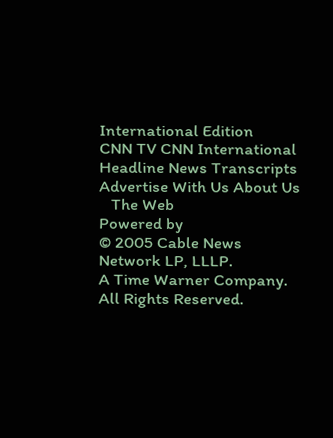International Edition
CNN TV CNN International Headline News Transcripts Advertise With Us About Us
   The Web
Powered by
© 2005 Cable News Network LP, LLLP.
A Time Warner Company. All Rights Reserved.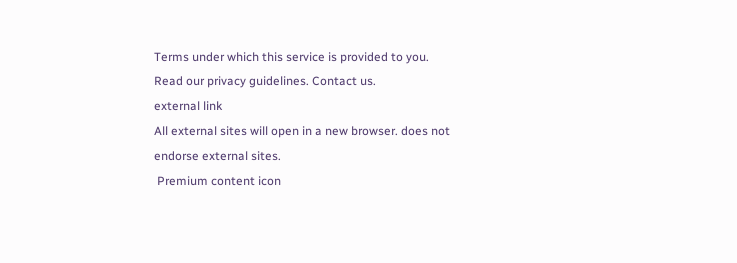Terms under which this service is provided to you.
Read our privacy guidelines. Contact us.
external link
All external sites will open in a new browser. does not endorse external sites.
 Premium content icon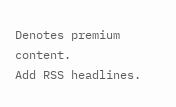Denotes premium content.
Add RSS headlines.